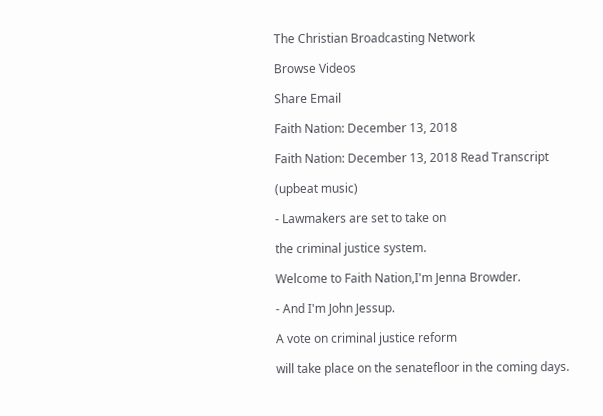The Christian Broadcasting Network

Browse Videos

Share Email

Faith Nation: December 13, 2018

Faith Nation: December 13, 2018 Read Transcript

(upbeat music)

- Lawmakers are set to take on

the criminal justice system.

Welcome to Faith Nation,I'm Jenna Browder.

- And I'm John Jessup.

A vote on criminal justice reform

will take place on the senatefloor in the coming days.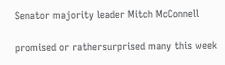Senator majority leader Mitch McConnell

promised or rathersurprised many this week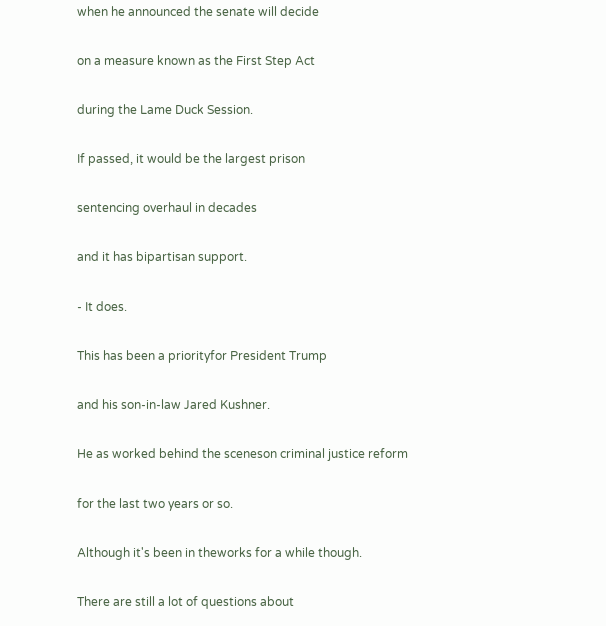when he announced the senate will decide

on a measure known as the First Step Act

during the Lame Duck Session.

If passed, it would be the largest prison

sentencing overhaul in decades

and it has bipartisan support.

- It does.

This has been a priorityfor President Trump

and his son-in-law Jared Kushner.

He as worked behind the sceneson criminal justice reform

for the last two years or so.

Although it's been in theworks for a while though.

There are still a lot of questions about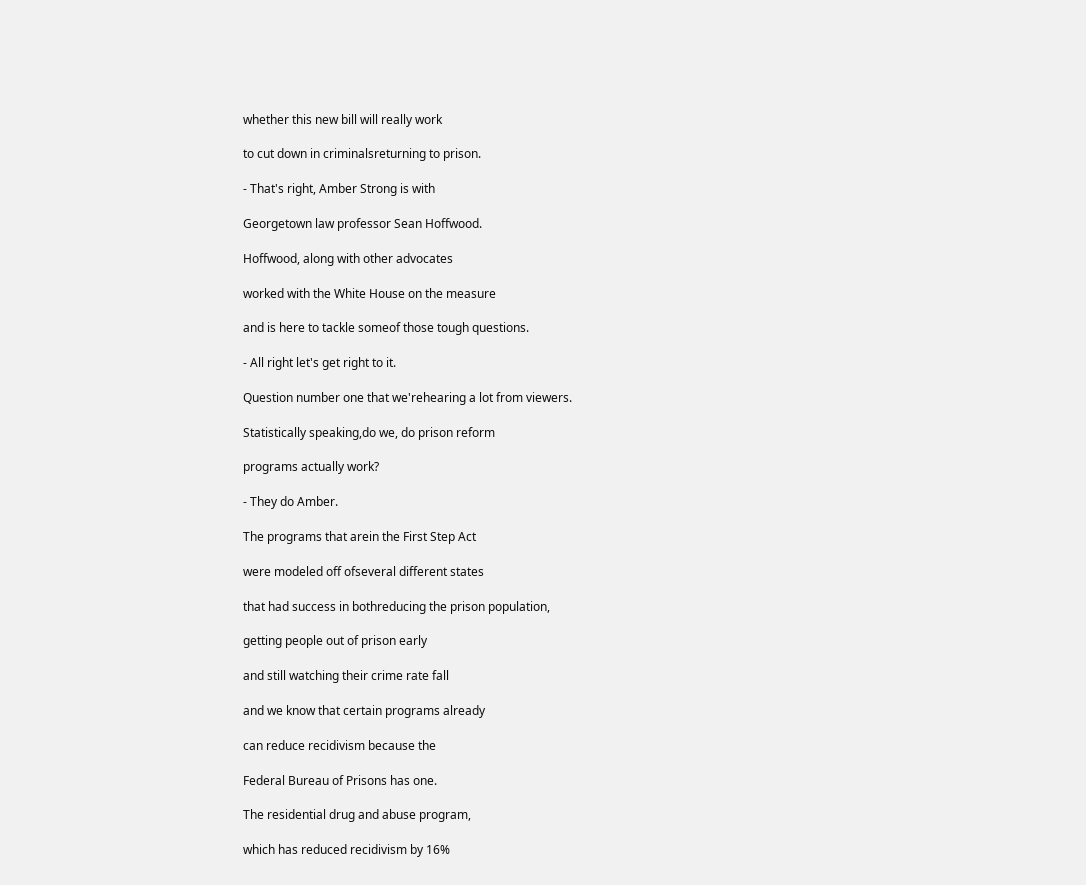whether this new bill will really work

to cut down in criminalsreturning to prison.

- That's right, Amber Strong is with

Georgetown law professor Sean Hoffwood.

Hoffwood, along with other advocates

worked with the White House on the measure

and is here to tackle someof those tough questions.

- All right let's get right to it.

Question number one that we'rehearing a lot from viewers.

Statistically speaking,do we, do prison reform

programs actually work?

- They do Amber.

The programs that arein the First Step Act

were modeled off ofseveral different states

that had success in bothreducing the prison population,

getting people out of prison early

and still watching their crime rate fall

and we know that certain programs already

can reduce recidivism because the

Federal Bureau of Prisons has one.

The residential drug and abuse program,

which has reduced recidivism by 16%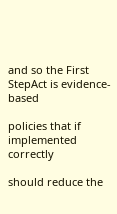and so the First StepAct is evidence-based

policies that if implemented correctly

should reduce the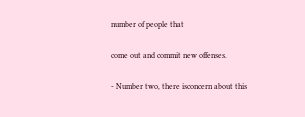number of people that

come out and commit new offenses.

- Number two, there isconcern about this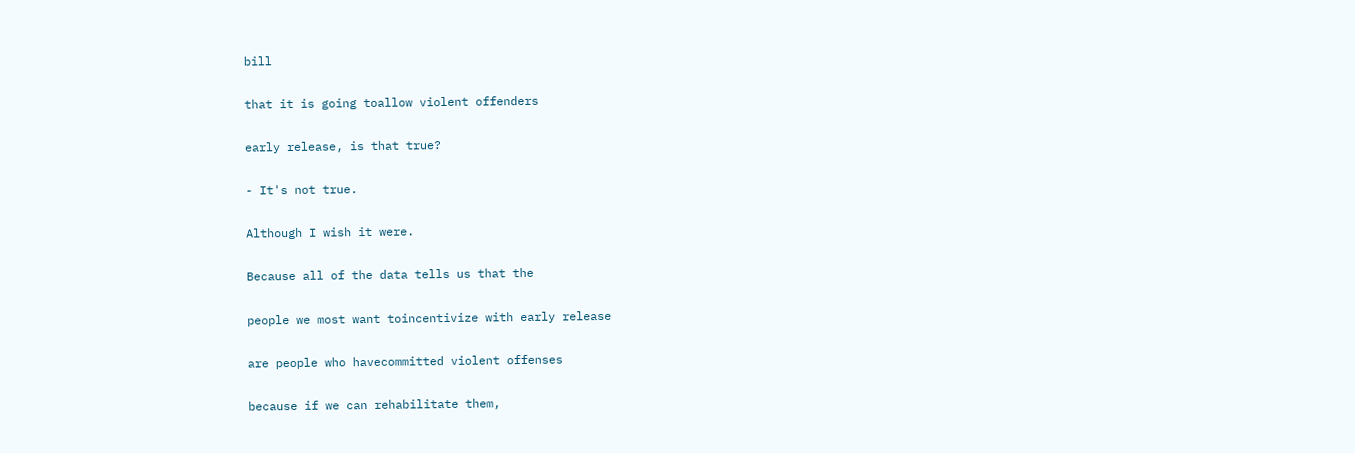bill

that it is going toallow violent offenders

early release, is that true?

- It's not true.

Although I wish it were.

Because all of the data tells us that the

people we most want toincentivize with early release

are people who havecommitted violent offenses

because if we can rehabilitate them,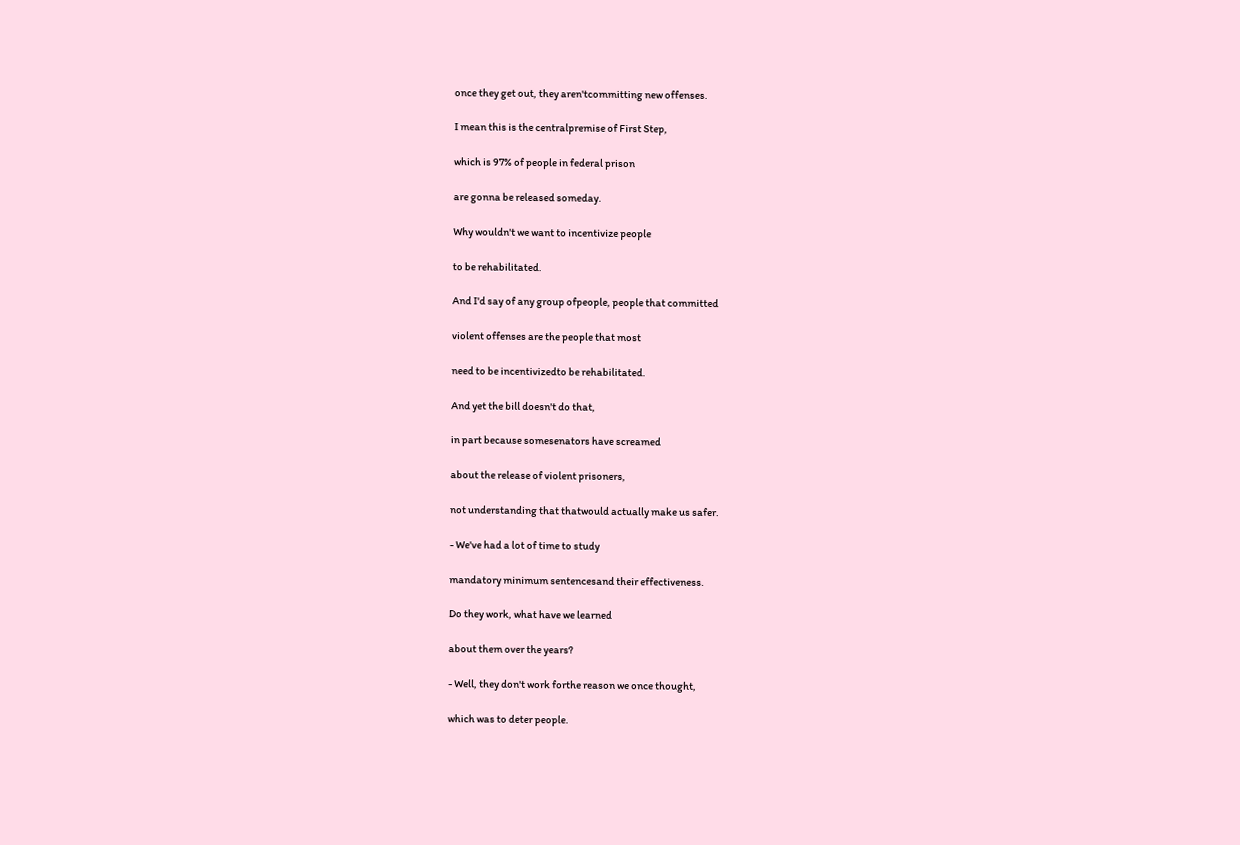once they get out, they aren'tcommitting new offenses.

I mean this is the centralpremise of First Step,

which is 97% of people in federal prison

are gonna be released someday.

Why wouldn't we want to incentivize people

to be rehabilitated.

And I'd say of any group ofpeople, people that committed

violent offenses are the people that most

need to be incentivizedto be rehabilitated.

And yet the bill doesn't do that,

in part because somesenators have screamed

about the release of violent prisoners,

not understanding that thatwould actually make us safer.

- We've had a lot of time to study

mandatory minimum sentencesand their effectiveness.

Do they work, what have we learned

about them over the years?

- Well, they don't work forthe reason we once thought,

which was to deter people.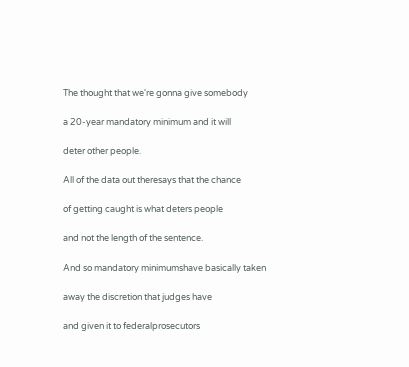The thought that we're gonna give somebody

a 20-year mandatory minimum and it will

deter other people.

All of the data out theresays that the chance

of getting caught is what deters people

and not the length of the sentence.

And so mandatory minimumshave basically taken

away the discretion that judges have

and given it to federalprosecutors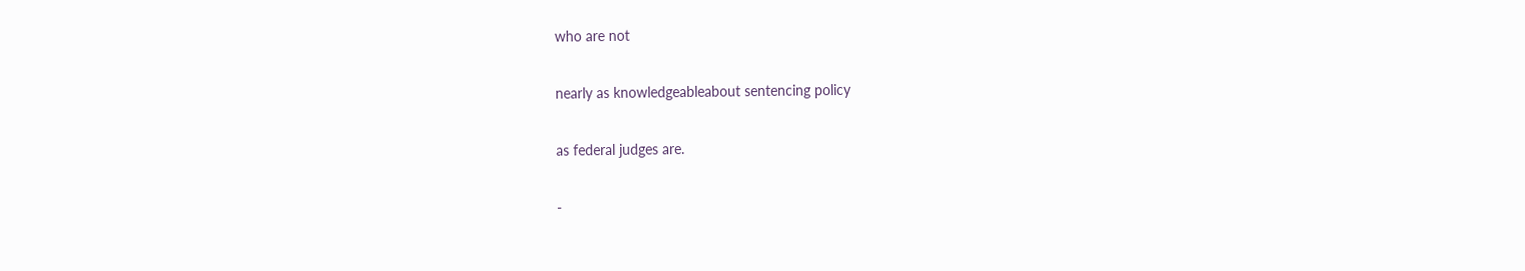who are not

nearly as knowledgeableabout sentencing policy

as federal judges are.

-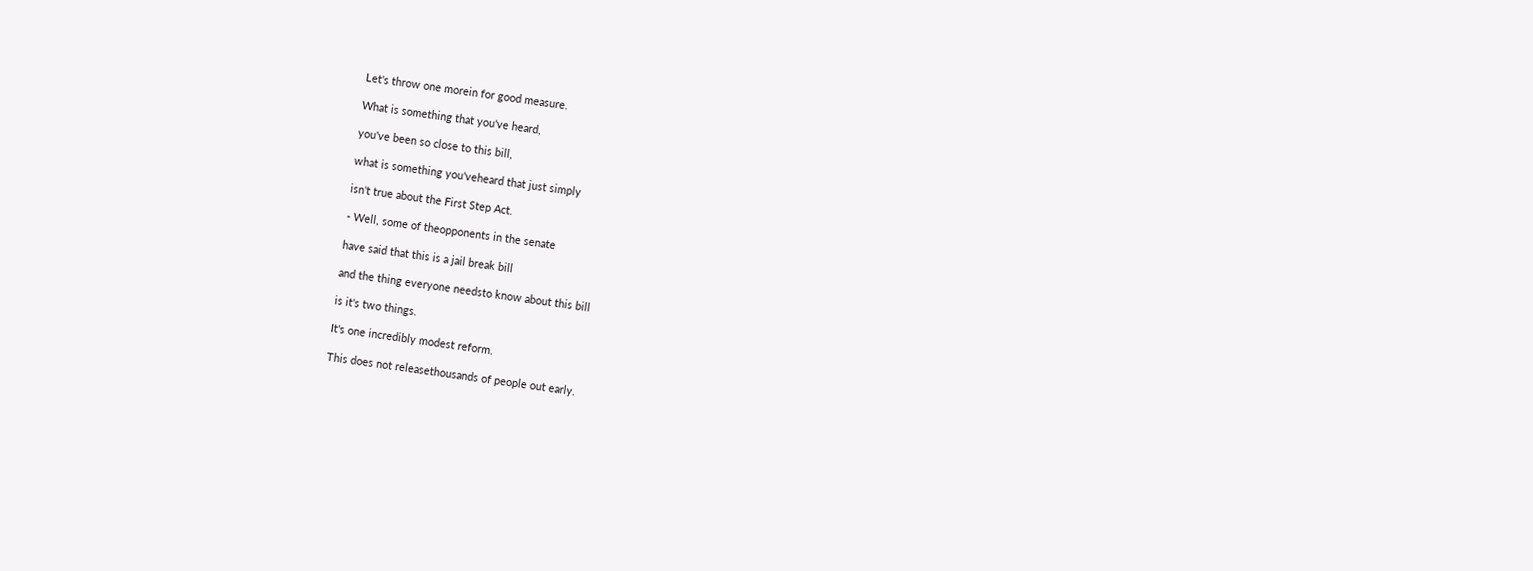Let's throw one morein for good measure.

What is something that you've heard,

you've been so close to this bill,

what is something you'veheard that just simply

isn't true about the First Step Act.

- Well, some of theopponents in the senate

have said that this is a jail break bill

and the thing everyone needsto know about this bill

is it's two things.

It's one incredibly modest reform.

This does not releasethousands of people out early.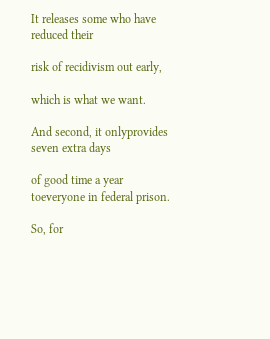It releases some who have reduced their

risk of recidivism out early,

which is what we want.

And second, it onlyprovides seven extra days

of good time a year toeveryone in federal prison.

So, for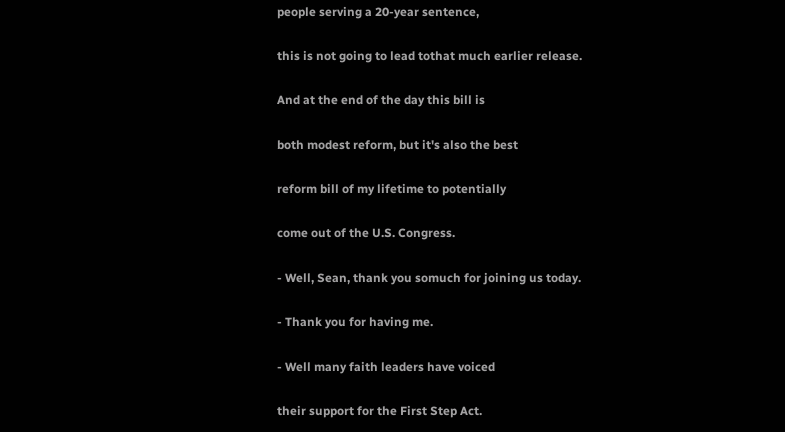people serving a 20-year sentence,

this is not going to lead tothat much earlier release.

And at the end of the day this bill is

both modest reform, but it's also the best

reform bill of my lifetime to potentially

come out of the U.S. Congress.

- Well, Sean, thank you somuch for joining us today.

- Thank you for having me.

- Well many faith leaders have voiced

their support for the First Step Act.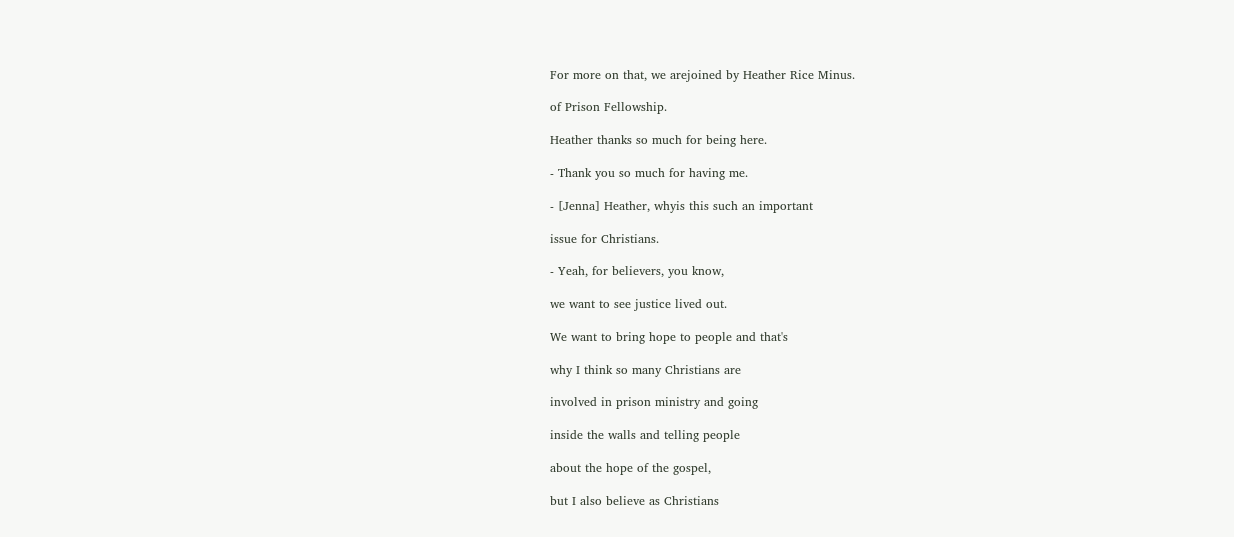For more on that, we arejoined by Heather Rice Minus.

of Prison Fellowship.

Heather thanks so much for being here.

- Thank you so much for having me.

- [Jenna] Heather, whyis this such an important

issue for Christians.

- Yeah, for believers, you know,

we want to see justice lived out.

We want to bring hope to people and that's

why I think so many Christians are

involved in prison ministry and going

inside the walls and telling people

about the hope of the gospel,

but I also believe as Christians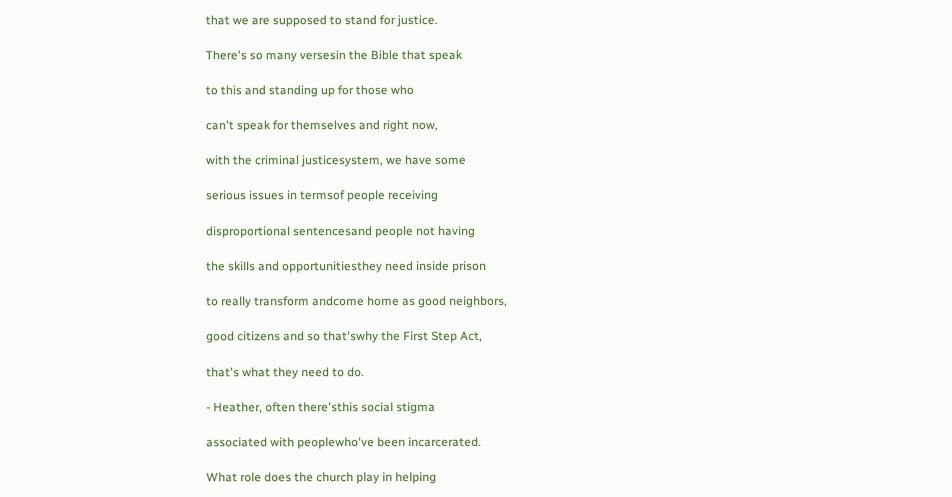that we are supposed to stand for justice.

There's so many versesin the Bible that speak

to this and standing up for those who

can't speak for themselves and right now,

with the criminal justicesystem, we have some

serious issues in termsof people receiving

disproportional sentencesand people not having

the skills and opportunitiesthey need inside prison

to really transform andcome home as good neighbors,

good citizens and so that'swhy the First Step Act,

that's what they need to do.

- Heather, often there'sthis social stigma

associated with peoplewho've been incarcerated.

What role does the church play in helping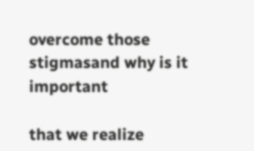overcome those stigmasand why is it important

that we realize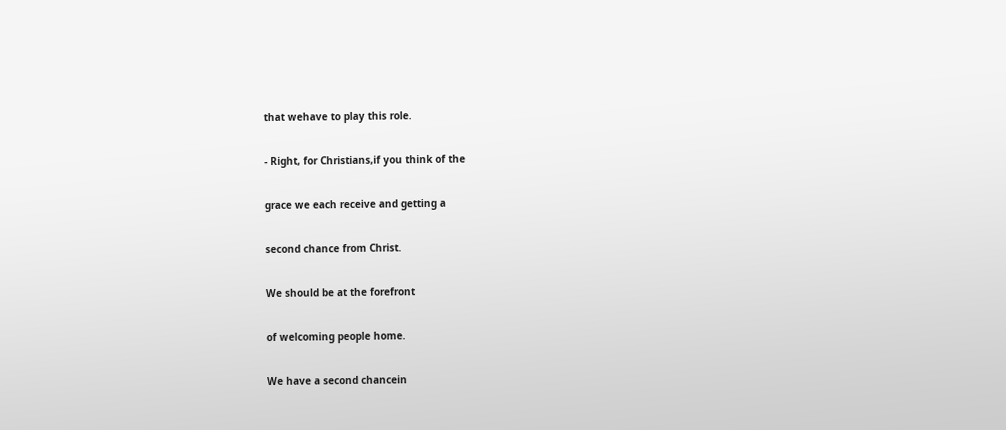that wehave to play this role.

- Right, for Christians,if you think of the

grace we each receive and getting a

second chance from Christ.

We should be at the forefront

of welcoming people home.

We have a second chancein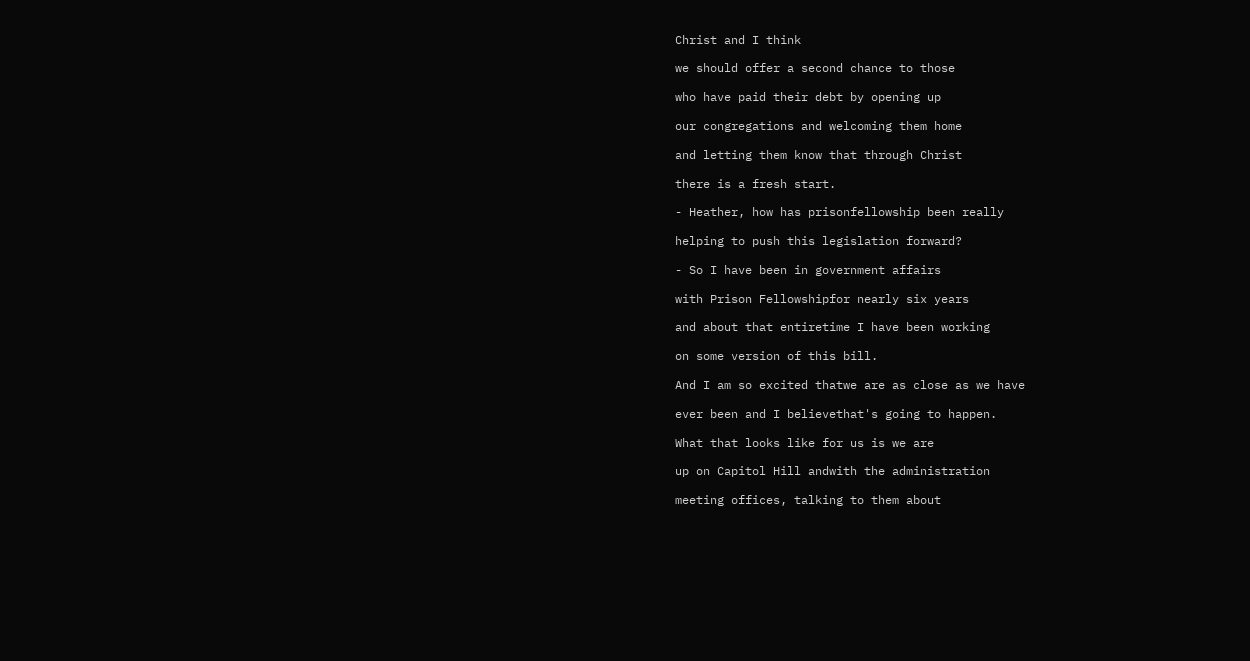Christ and I think

we should offer a second chance to those

who have paid their debt by opening up

our congregations and welcoming them home

and letting them know that through Christ

there is a fresh start.

- Heather, how has prisonfellowship been really

helping to push this legislation forward?

- So I have been in government affairs

with Prison Fellowshipfor nearly six years

and about that entiretime I have been working

on some version of this bill.

And I am so excited thatwe are as close as we have

ever been and I believethat's going to happen.

What that looks like for us is we are

up on Capitol Hill andwith the administration

meeting offices, talking to them about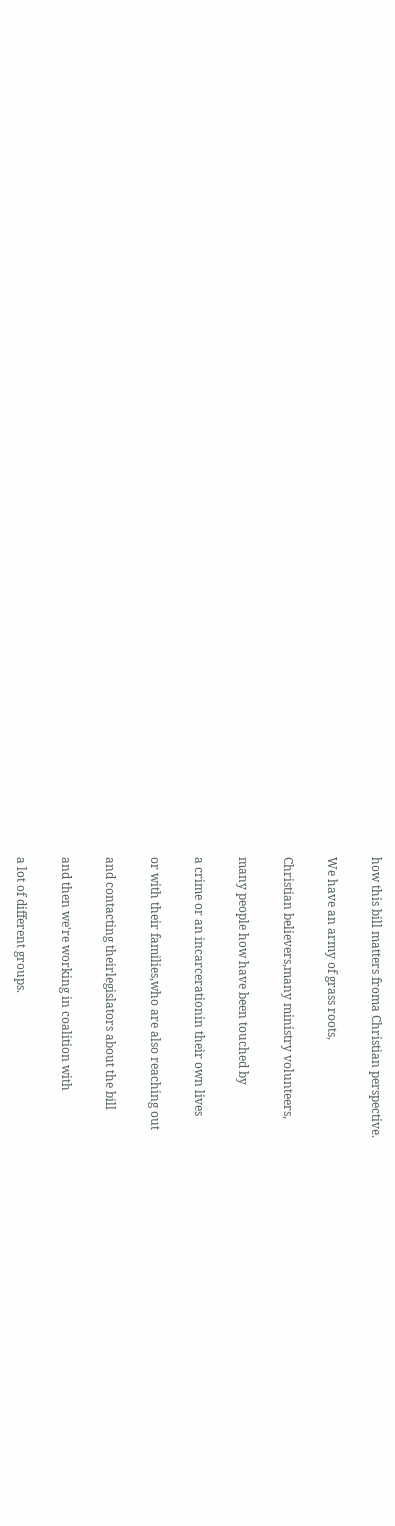how this bill matters froma Christian perspective.

We have an army of grass roots,

Christian believers,many ministry volunteers,

many people how have been touched by

a crime or an incarcerationin their own lives

or with their families,who are also reaching out

and contacting theirlegislators about the bill

and then we're working in coalition with

a lot of different groups.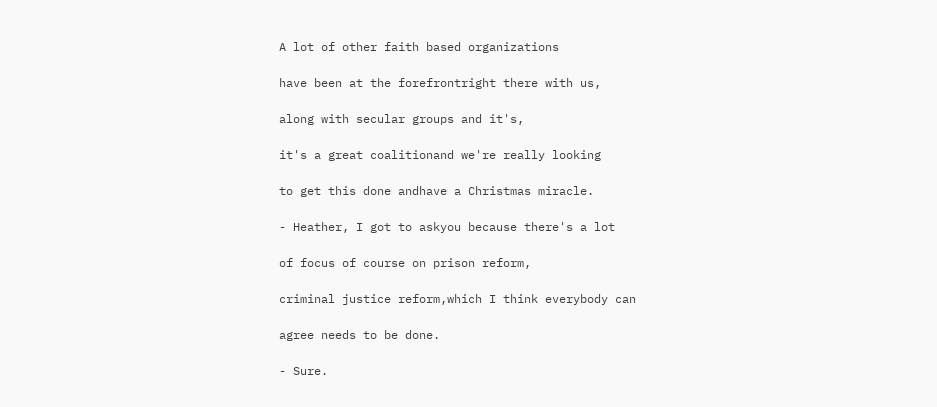A lot of other faith based organizations

have been at the forefrontright there with us,

along with secular groups and it's,

it's a great coalitionand we're really looking

to get this done andhave a Christmas miracle.

- Heather, I got to askyou because there's a lot

of focus of course on prison reform,

criminal justice reform,which I think everybody can

agree needs to be done.

- Sure.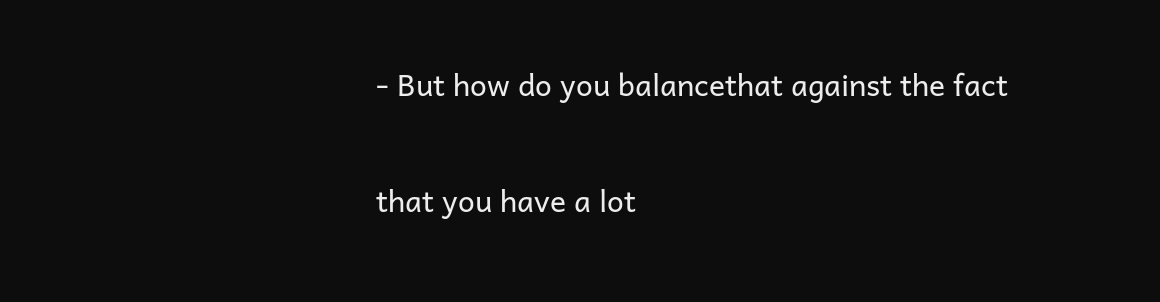- But how do you balancethat against the fact

that you have a lot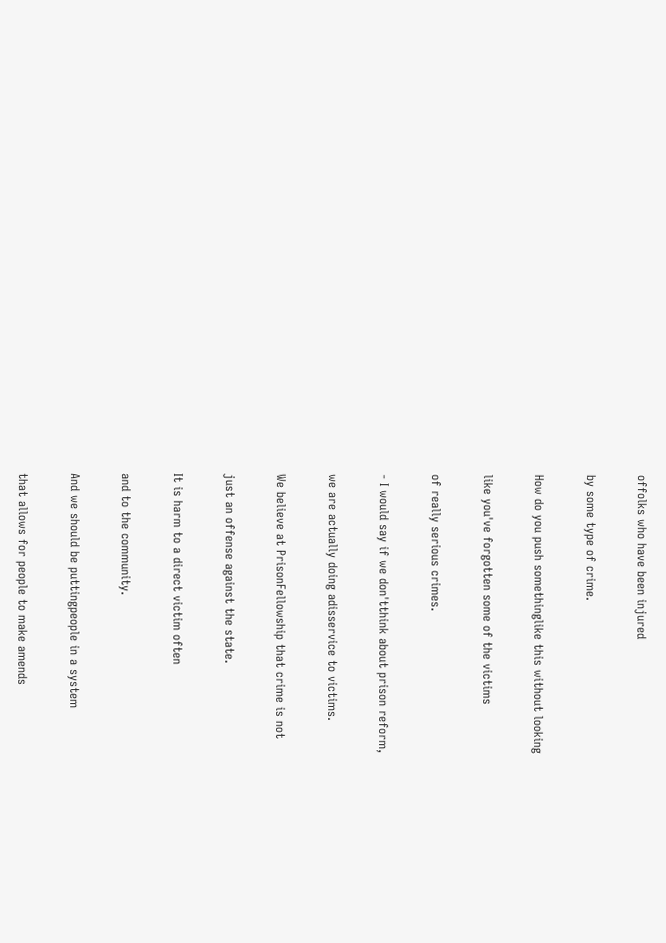offolks who have been injured

by some type of crime.

How do you push somethinglike this without looking

like you've forgotten some of the victims

of really serious crimes.

- I would say if we don'tthink about prison reform,

we are actually doing adisservice to victims.

We believe at PrisonFellowship that crime is not

just an offense against the state.

It is harm to a direct victim often

and to the community.

And we should be puttingpeople in a system

that allows for people to make amends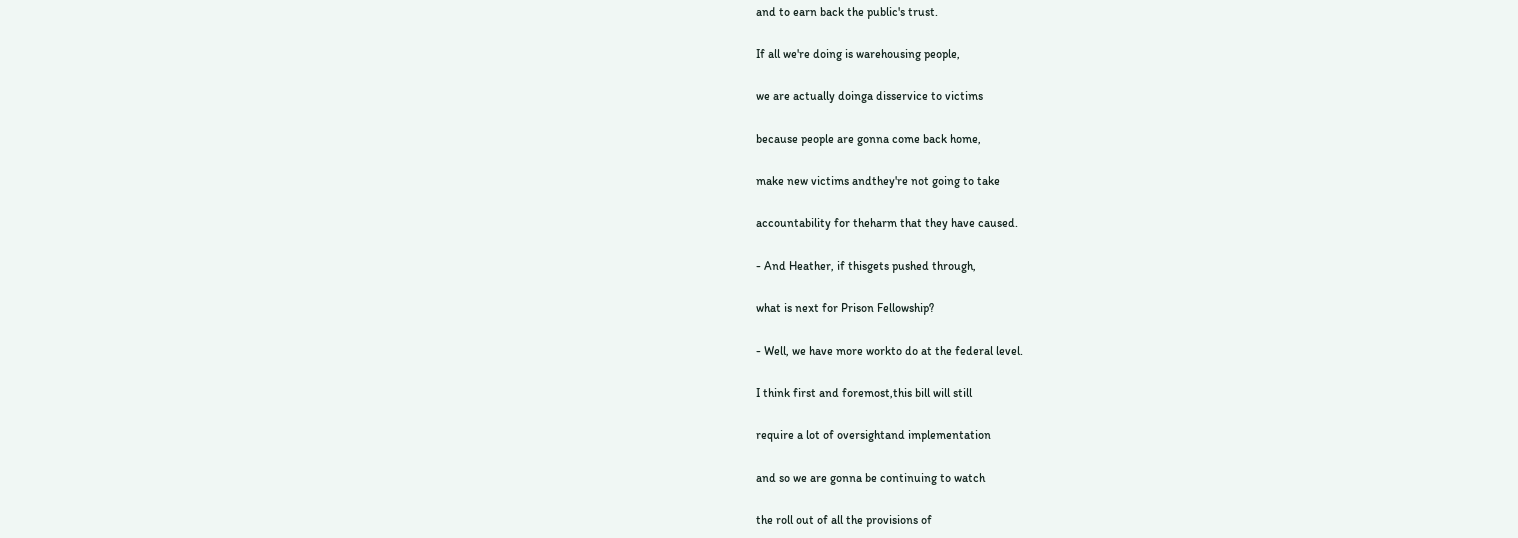and to earn back the public's trust.

If all we're doing is warehousing people,

we are actually doinga disservice to victims

because people are gonna come back home,

make new victims andthey're not going to take

accountability for theharm that they have caused.

- And Heather, if thisgets pushed through,

what is next for Prison Fellowship?

- Well, we have more workto do at the federal level.

I think first and foremost,this bill will still

require a lot of oversightand implementation

and so we are gonna be continuing to watch

the roll out of all the provisions of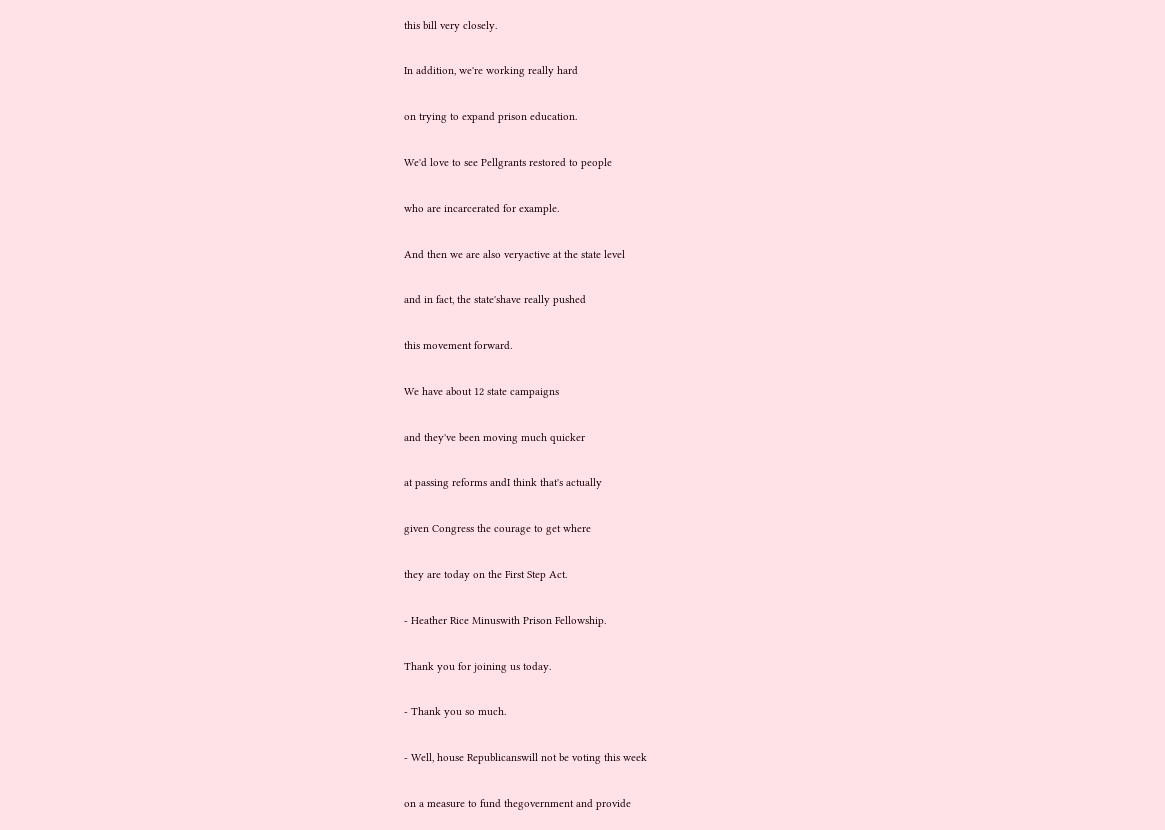this bill very closely.

In addition, we're working really hard

on trying to expand prison education.

We'd love to see Pellgrants restored to people

who are incarcerated for example.

And then we are also veryactive at the state level

and in fact, the state'shave really pushed

this movement forward.

We have about 12 state campaigns

and they've been moving much quicker

at passing reforms andI think that's actually

given Congress the courage to get where

they are today on the First Step Act.

- Heather Rice Minuswith Prison Fellowship.

Thank you for joining us today.

- Thank you so much.

- Well, house Republicanswill not be voting this week

on a measure to fund thegovernment and provide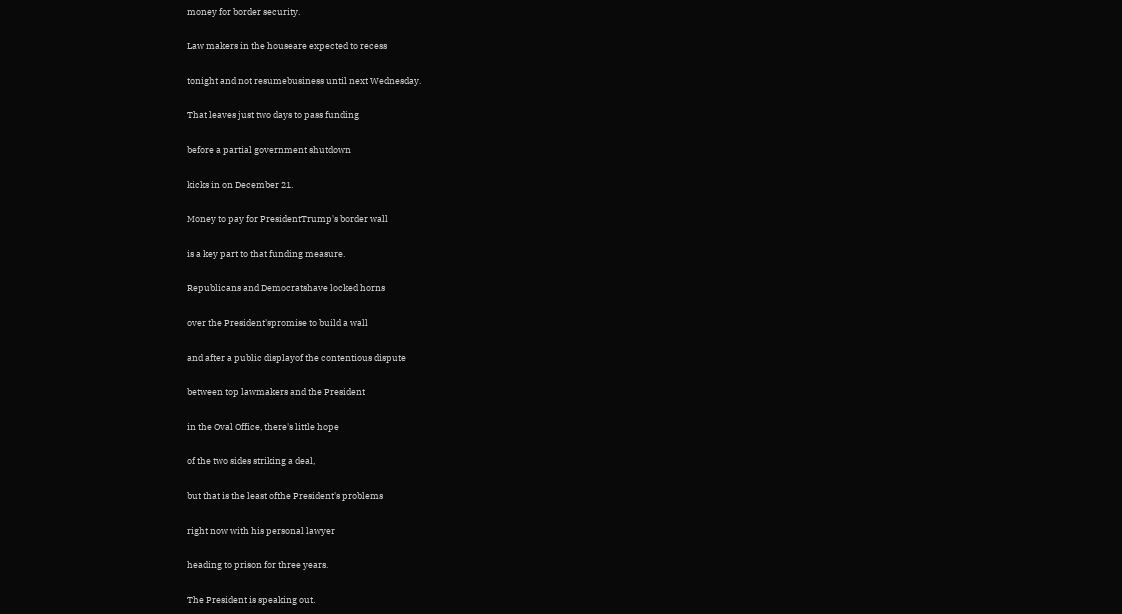money for border security.

Law makers in the houseare expected to recess

tonight and not resumebusiness until next Wednesday.

That leaves just two days to pass funding

before a partial government shutdown

kicks in on December 21.

Money to pay for PresidentTrump's border wall

is a key part to that funding measure.

Republicans and Democratshave locked horns

over the President'spromise to build a wall

and after a public displayof the contentious dispute

between top lawmakers and the President

in the Oval Office, there's little hope

of the two sides striking a deal,

but that is the least ofthe President's problems

right now with his personal lawyer

heading to prison for three years.

The President is speaking out.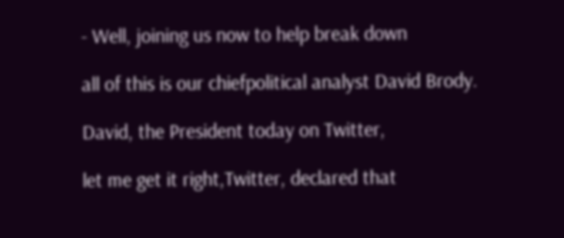- Well, joining us now to help break down

all of this is our chiefpolitical analyst David Brody.

David, the President today on Twitter,

let me get it right,Twitter, declared that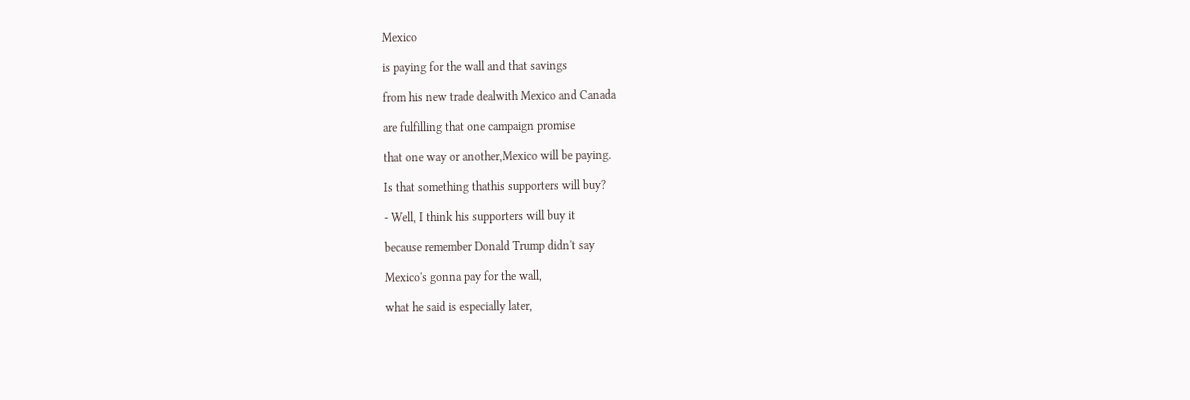Mexico

is paying for the wall and that savings

from his new trade dealwith Mexico and Canada

are fulfilling that one campaign promise

that one way or another,Mexico will be paying.

Is that something thathis supporters will buy?

- Well, I think his supporters will buy it

because remember Donald Trump didn't say

Mexico's gonna pay for the wall,

what he said is especially later,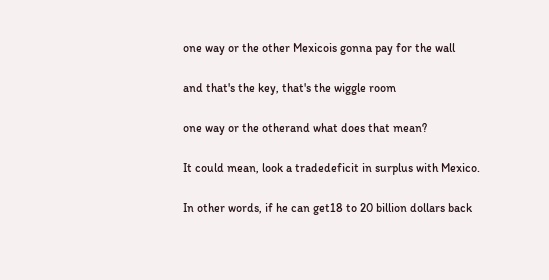one way or the other Mexicois gonna pay for the wall

and that's the key, that's the wiggle room

one way or the otherand what does that mean?

It could mean, look a tradedeficit in surplus with Mexico.

In other words, if he can get18 to 20 billion dollars back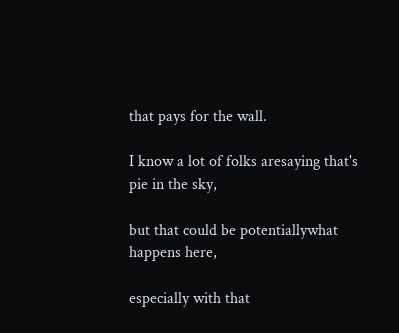that pays for the wall.

I know a lot of folks aresaying that's pie in the sky,

but that could be potentiallywhat happens here,

especially with that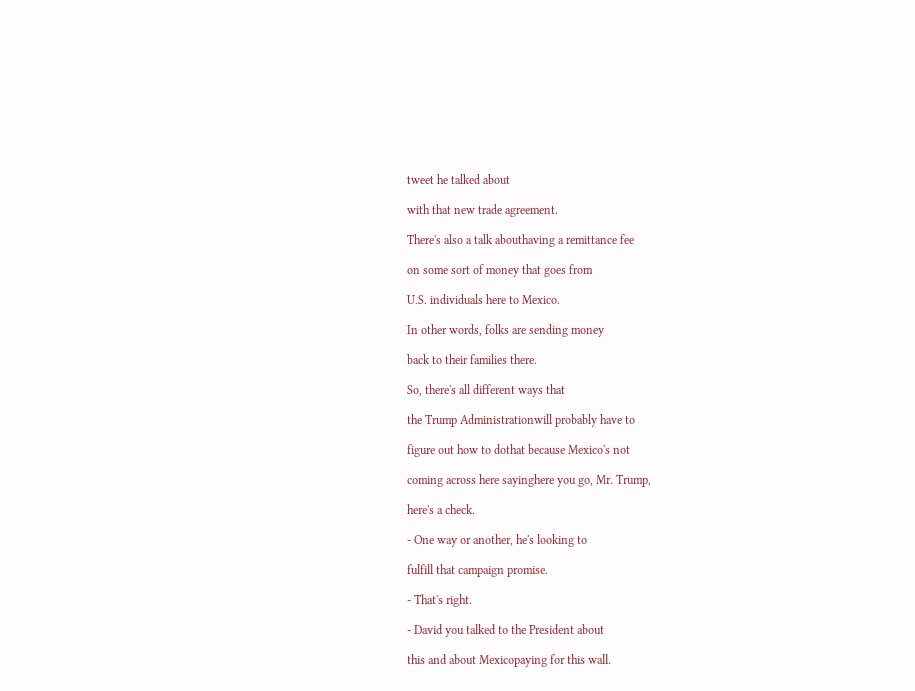tweet he talked about

with that new trade agreement.

There's also a talk abouthaving a remittance fee

on some sort of money that goes from

U.S. individuals here to Mexico.

In other words, folks are sending money

back to their families there.

So, there's all different ways that

the Trump Administrationwill probably have to

figure out how to dothat because Mexico's not

coming across here sayinghere you go, Mr. Trump,

here's a check.

- One way or another, he's looking to

fulfill that campaign promise.

- That's right.

- David you talked to the President about

this and about Mexicopaying for this wall.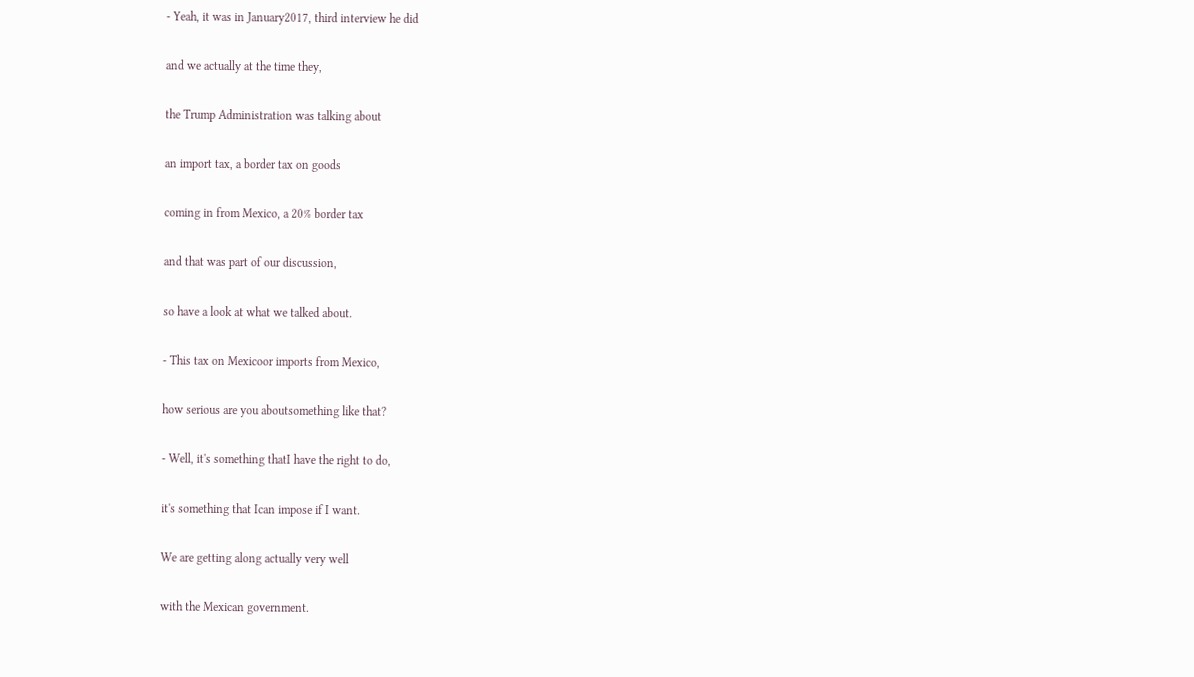- Yeah, it was in January2017, third interview he did

and we actually at the time they,

the Trump Administration was talking about

an import tax, a border tax on goods

coming in from Mexico, a 20% border tax

and that was part of our discussion,

so have a look at what we talked about.

- This tax on Mexicoor imports from Mexico,

how serious are you aboutsomething like that?

- Well, it's something thatI have the right to do,

it's something that Ican impose if I want.

We are getting along actually very well

with the Mexican government.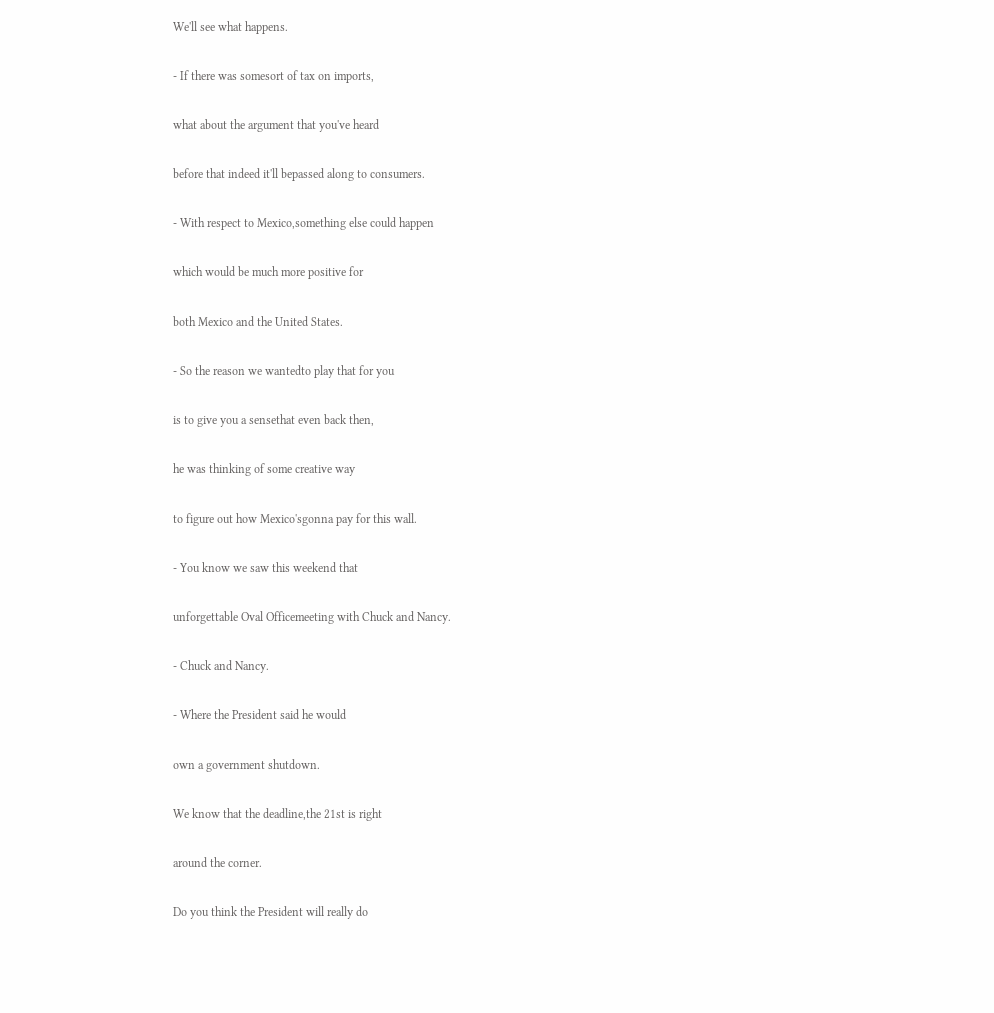We'll see what happens.

- If there was somesort of tax on imports,

what about the argument that you've heard

before that indeed it'll bepassed along to consumers.

- With respect to Mexico,something else could happen

which would be much more positive for

both Mexico and the United States.

- So the reason we wantedto play that for you

is to give you a sensethat even back then,

he was thinking of some creative way

to figure out how Mexico'sgonna pay for this wall.

- You know we saw this weekend that

unforgettable Oval Officemeeting with Chuck and Nancy.

- Chuck and Nancy.

- Where the President said he would

own a government shutdown.

We know that the deadline,the 21st is right

around the corner.

Do you think the President will really do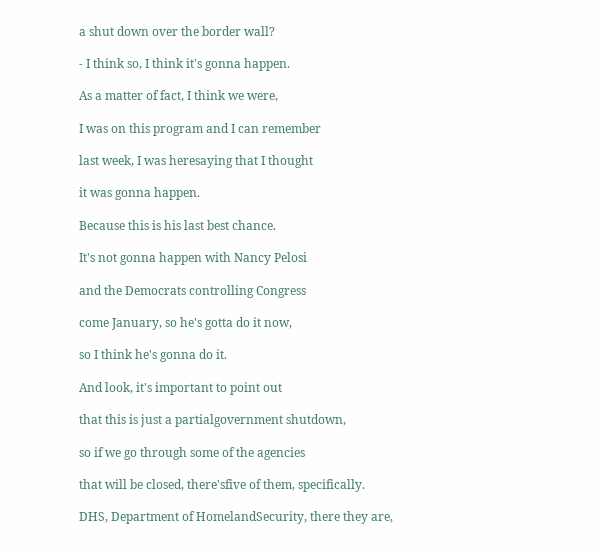a shut down over the border wall?

- I think so, I think it's gonna happen.

As a matter of fact, I think we were,

I was on this program and I can remember

last week, I was heresaying that I thought

it was gonna happen.

Because this is his last best chance.

It's not gonna happen with Nancy Pelosi

and the Democrats controlling Congress

come January, so he's gotta do it now,

so I think he's gonna do it.

And look, it's important to point out

that this is just a partialgovernment shutdown,

so if we go through some of the agencies

that will be closed, there'sfive of them, specifically.

DHS, Department of HomelandSecurity, there they are,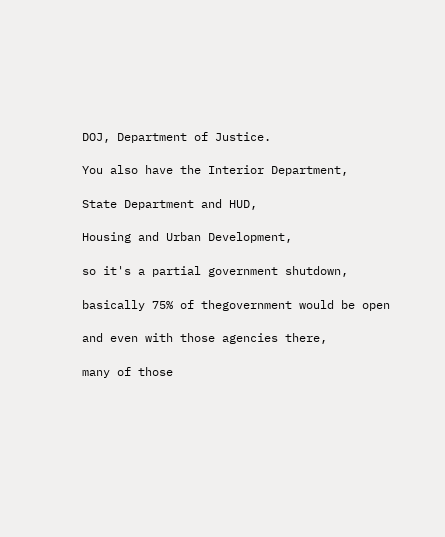DOJ, Department of Justice.

You also have the Interior Department,

State Department and HUD,

Housing and Urban Development,

so it's a partial government shutdown,

basically 75% of thegovernment would be open

and even with those agencies there,

many of those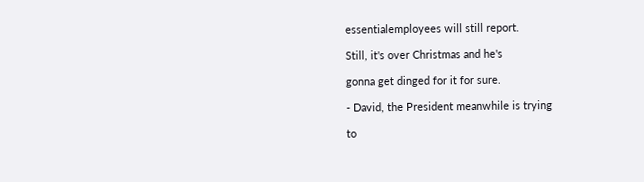essentialemployees will still report.

Still, it's over Christmas and he's

gonna get dinged for it for sure.

- David, the President meanwhile is trying

to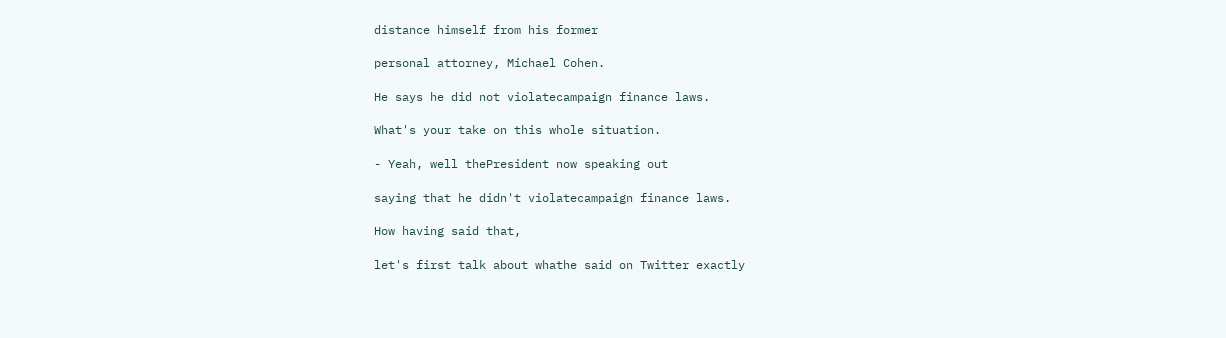distance himself from his former

personal attorney, Michael Cohen.

He says he did not violatecampaign finance laws.

What's your take on this whole situation.

- Yeah, well thePresident now speaking out

saying that he didn't violatecampaign finance laws.

How having said that,

let's first talk about whathe said on Twitter exactly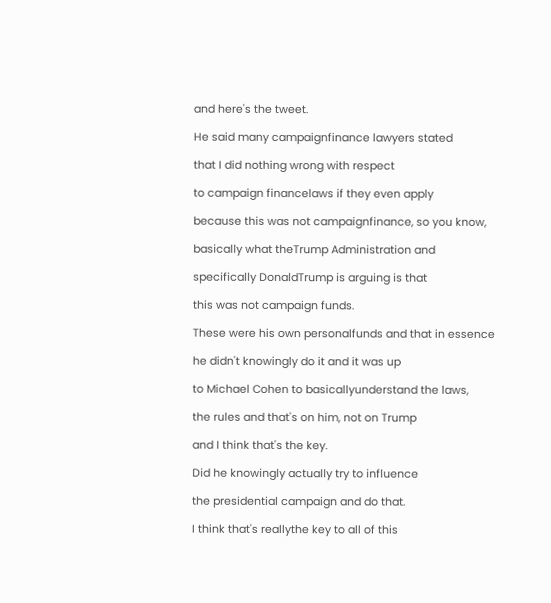and here's the tweet.

He said many campaignfinance lawyers stated

that I did nothing wrong with respect

to campaign financelaws if they even apply

because this was not campaignfinance, so you know,

basically what theTrump Administration and

specifically DonaldTrump is arguing is that

this was not campaign funds.

These were his own personalfunds and that in essence

he didn't knowingly do it and it was up

to Michael Cohen to basicallyunderstand the laws,

the rules and that's on him, not on Trump

and I think that's the key.

Did he knowingly actually try to influence

the presidential campaign and do that.

I think that's reallythe key to all of this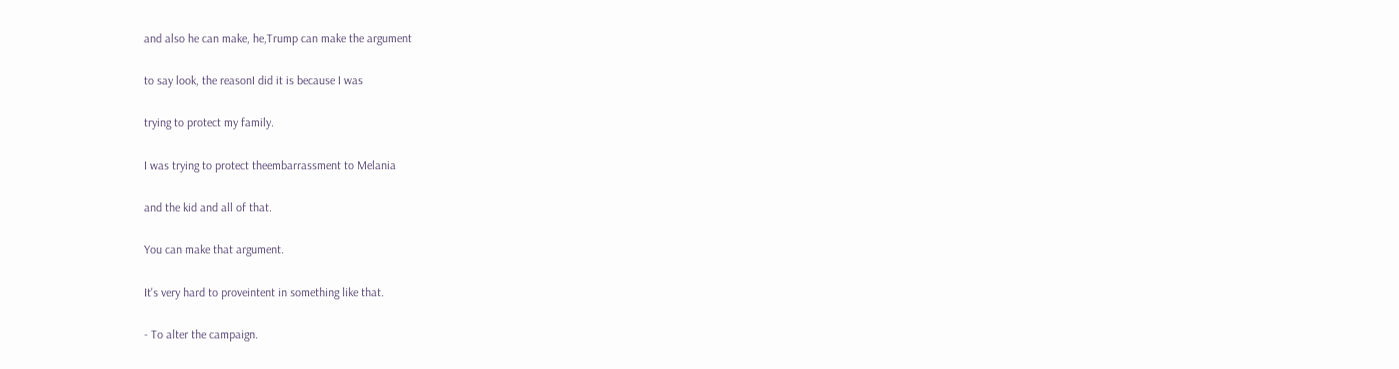and also he can make, he,Trump can make the argument

to say look, the reasonI did it is because I was

trying to protect my family.

I was trying to protect theembarrassment to Melania

and the kid and all of that.

You can make that argument.

It's very hard to proveintent in something like that.

- To alter the campaign.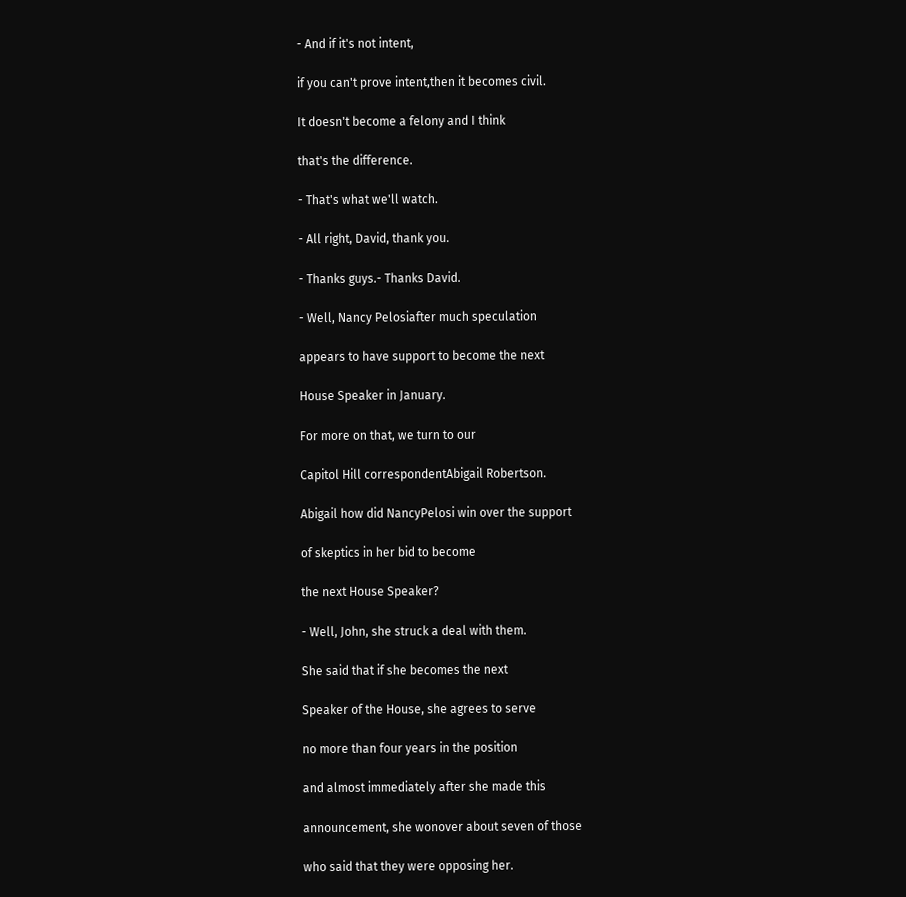- And if it's not intent,

if you can't prove intent,then it becomes civil.

It doesn't become a felony and I think

that's the difference.

- That's what we'll watch.

- All right, David, thank you.

- Thanks guys.- Thanks David.

- Well, Nancy Pelosiafter much speculation

appears to have support to become the next

House Speaker in January.

For more on that, we turn to our

Capitol Hill correspondentAbigail Robertson.

Abigail how did NancyPelosi win over the support

of skeptics in her bid to become

the next House Speaker?

- Well, John, she struck a deal with them.

She said that if she becomes the next

Speaker of the House, she agrees to serve

no more than four years in the position

and almost immediately after she made this

announcement, she wonover about seven of those

who said that they were opposing her.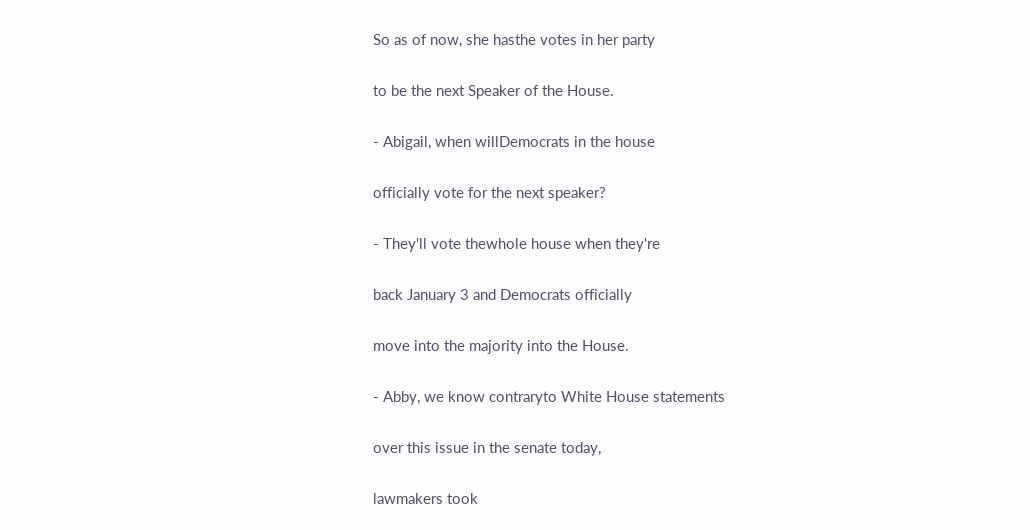So as of now, she hasthe votes in her party

to be the next Speaker of the House.

- Abigail, when willDemocrats in the house

officially vote for the next speaker?

- They'll vote thewhole house when they're

back January 3 and Democrats officially

move into the majority into the House.

- Abby, we know contraryto White House statements

over this issue in the senate today,

lawmakers took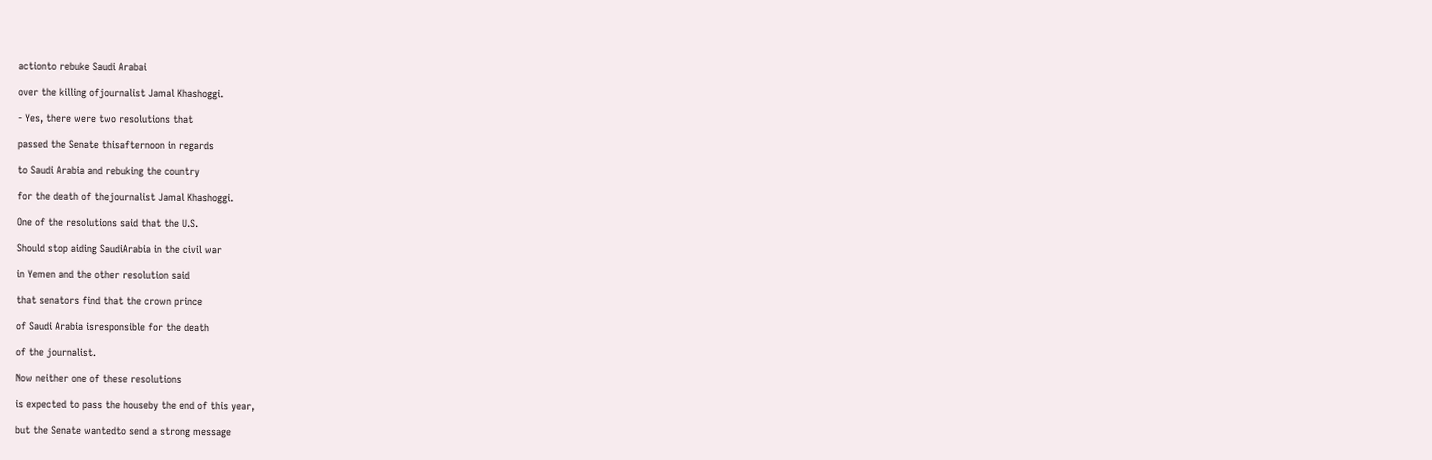actionto rebuke Saudi Arabai

over the killing ofjournalist Jamal Khashoggi.

- Yes, there were two resolutions that

passed the Senate thisafternoon in regards

to Saudi Arabia and rebuking the country

for the death of thejournalist Jamal Khashoggi.

One of the resolutions said that the U.S.

Should stop aiding SaudiArabia in the civil war

in Yemen and the other resolution said

that senators find that the crown prince

of Saudi Arabia isresponsible for the death

of the journalist.

Now neither one of these resolutions

is expected to pass the houseby the end of this year,

but the Senate wantedto send a strong message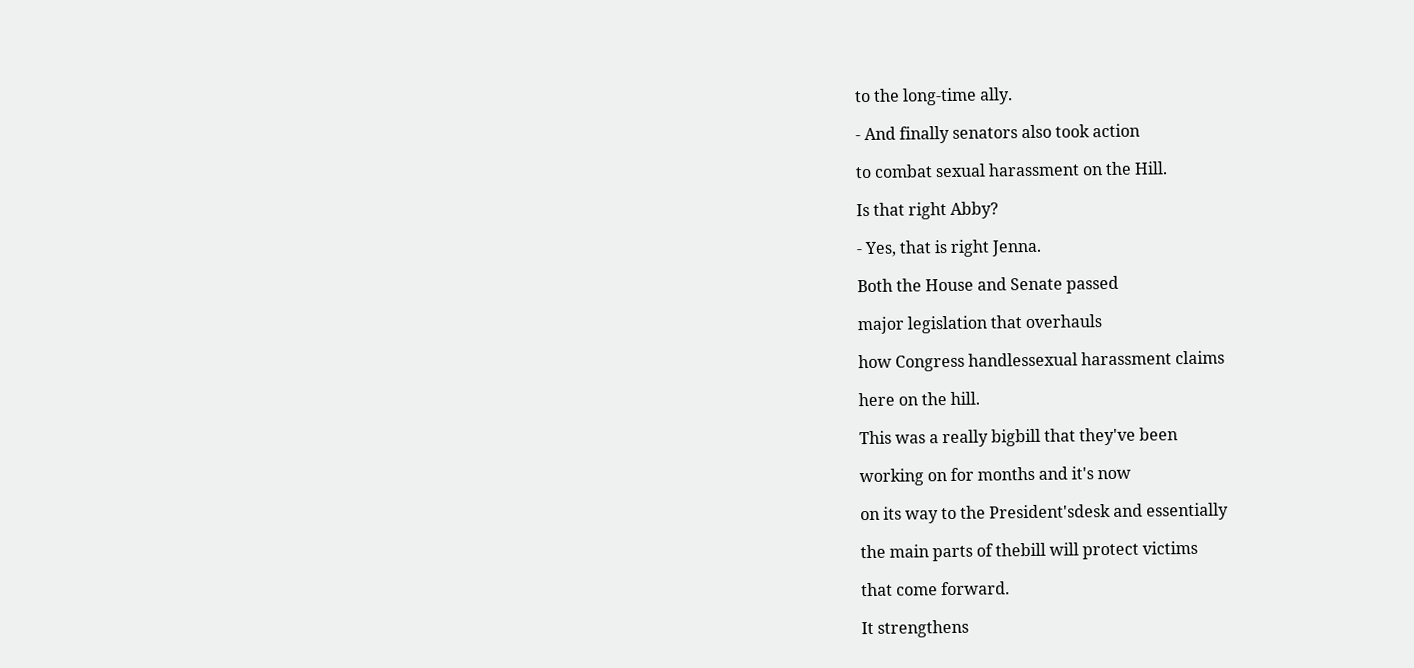to the long-time ally.

- And finally senators also took action

to combat sexual harassment on the Hill.

Is that right Abby?

- Yes, that is right Jenna.

Both the House and Senate passed

major legislation that overhauls

how Congress handlessexual harassment claims

here on the hill.

This was a really bigbill that they've been

working on for months and it's now

on its way to the President'sdesk and essentially

the main parts of thebill will protect victims

that come forward.

It strengthens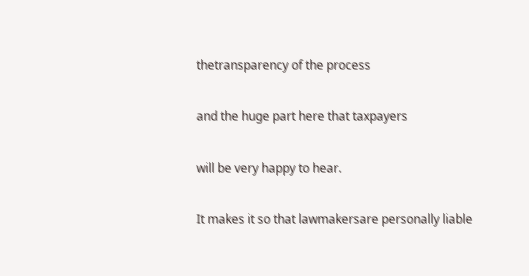thetransparency of the process

and the huge part here that taxpayers

will be very happy to hear.

It makes it so that lawmakersare personally liable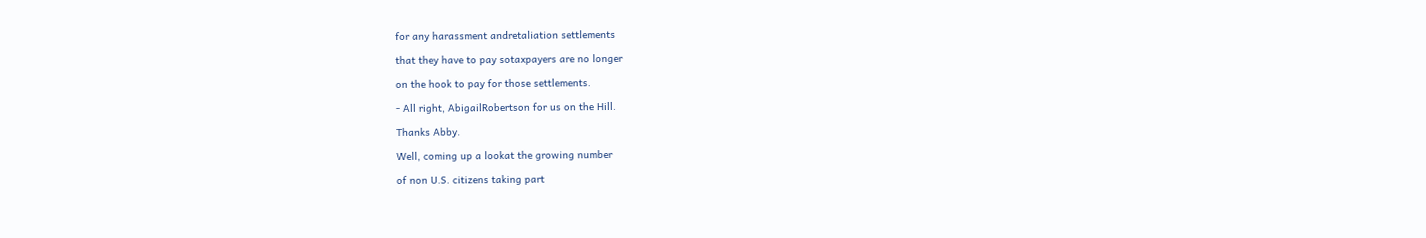for any harassment andretaliation settlements

that they have to pay sotaxpayers are no longer

on the hook to pay for those settlements.

- All right, AbigailRobertson for us on the Hill.

Thanks Abby.

Well, coming up a lookat the growing number

of non U.S. citizens taking part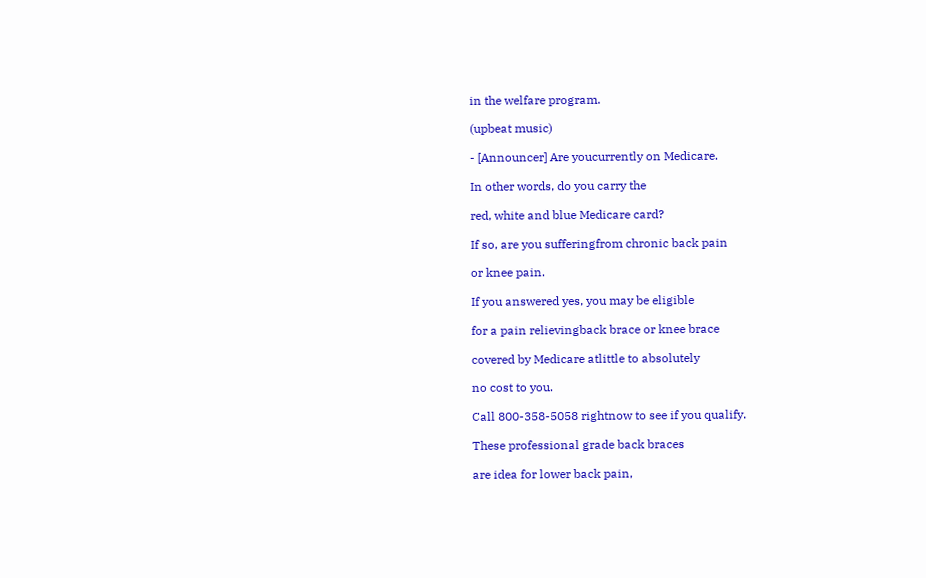in the welfare program.

(upbeat music)

- [Announcer] Are youcurrently on Medicare.

In other words, do you carry the

red, white and blue Medicare card?

If so, are you sufferingfrom chronic back pain

or knee pain.

If you answered yes, you may be eligible

for a pain relievingback brace or knee brace

covered by Medicare atlittle to absolutely

no cost to you.

Call 800-358-5058 rightnow to see if you qualify.

These professional grade back braces

are idea for lower back pain,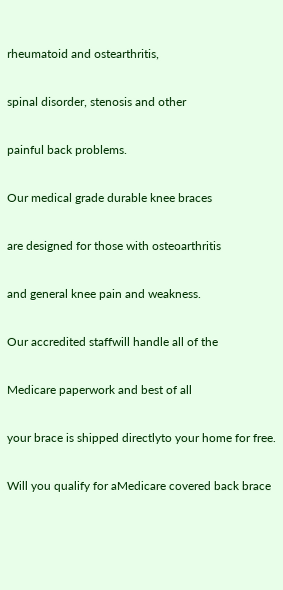rheumatoid and ostearthritis,

spinal disorder, stenosis and other

painful back problems.

Our medical grade durable knee braces

are designed for those with osteoarthritis

and general knee pain and weakness.

Our accredited staffwill handle all of the

Medicare paperwork and best of all

your brace is shipped directlyto your home for free.

Will you qualify for aMedicare covered back brace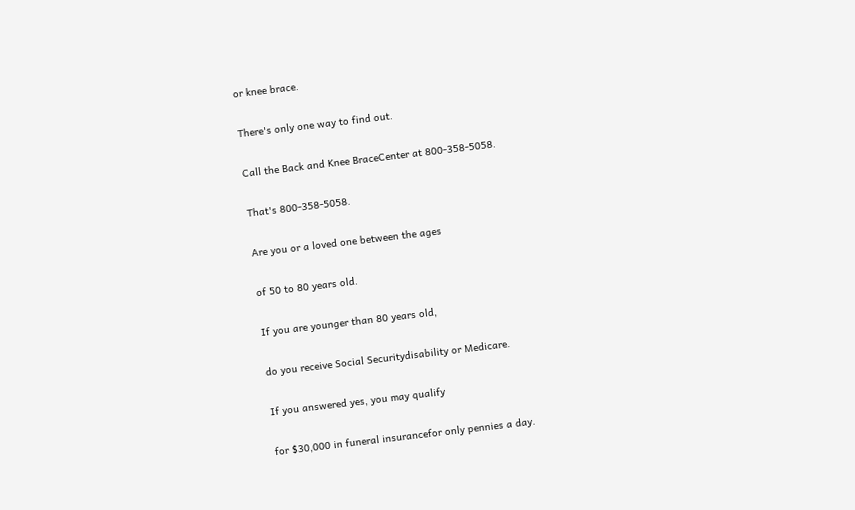or knee brace.

There's only one way to find out.

Call the Back and Knee BraceCenter at 800-358-5058.

That's 800-358-5058.

Are you or a loved one between the ages

of 50 to 80 years old.

If you are younger than 80 years old,

do you receive Social Securitydisability or Medicare.

If you answered yes, you may qualify

for $30,000 in funeral insurancefor only pennies a day.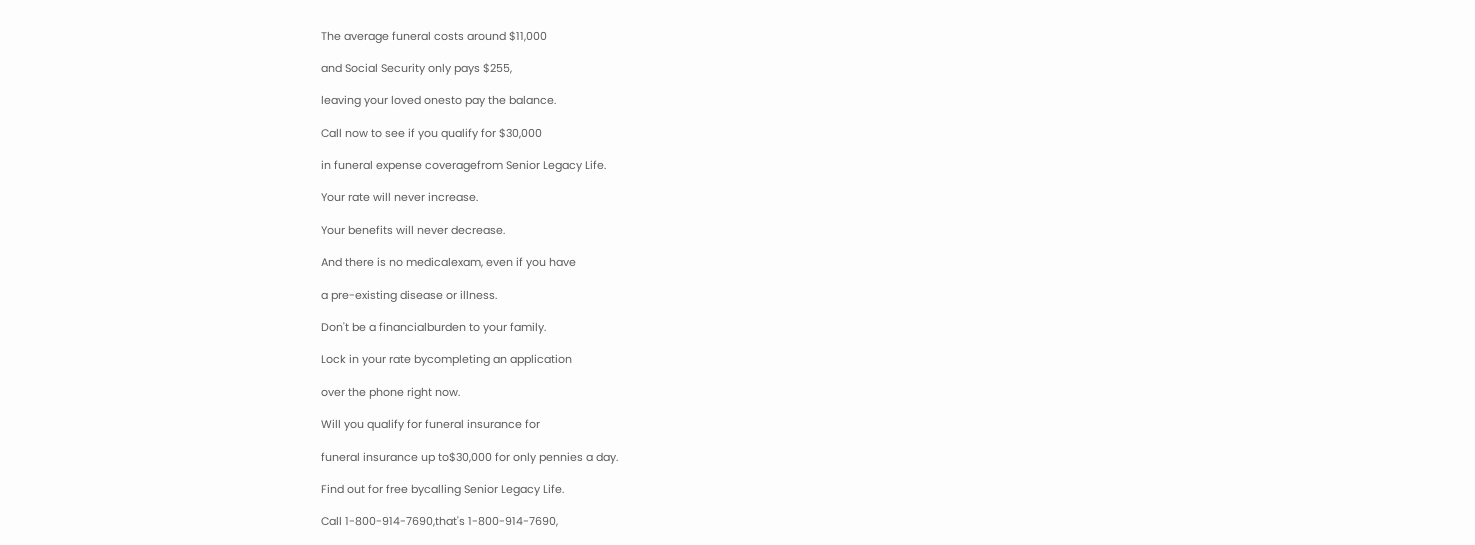The average funeral costs around $11,000

and Social Security only pays $255,

leaving your loved onesto pay the balance.

Call now to see if you qualify for $30,000

in funeral expense coveragefrom Senior Legacy Life.

Your rate will never increase.

Your benefits will never decrease.

And there is no medicalexam, even if you have

a pre-existing disease or illness.

Don't be a financialburden to your family.

Lock in your rate bycompleting an application

over the phone right now.

Will you qualify for funeral insurance for

funeral insurance up to$30,000 for only pennies a day.

Find out for free bycalling Senior Legacy Life.

Call 1-800-914-7690,that's 1-800-914-7690,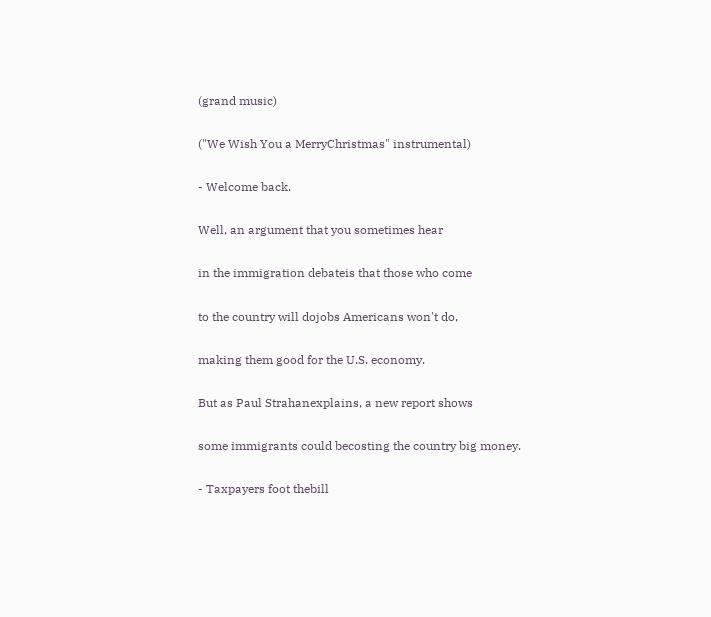(grand music)

("We Wish You a MerryChristmas" instrumental)

- Welcome back.

Well, an argument that you sometimes hear

in the immigration debateis that those who come

to the country will dojobs Americans won't do,

making them good for the U.S. economy.

But as Paul Strahanexplains, a new report shows

some immigrants could becosting the country big money.

- Taxpayers foot thebill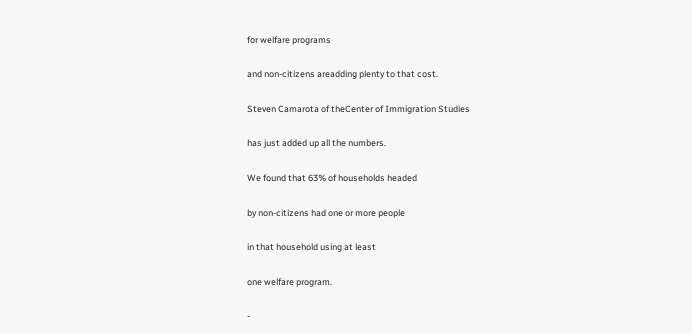for welfare programs

and non-citizens areadding plenty to that cost.

Steven Camarota of theCenter of Immigration Studies

has just added up all the numbers.

We found that 63% of households headed

by non-citizens had one or more people

in that household using at least

one welfare program.

-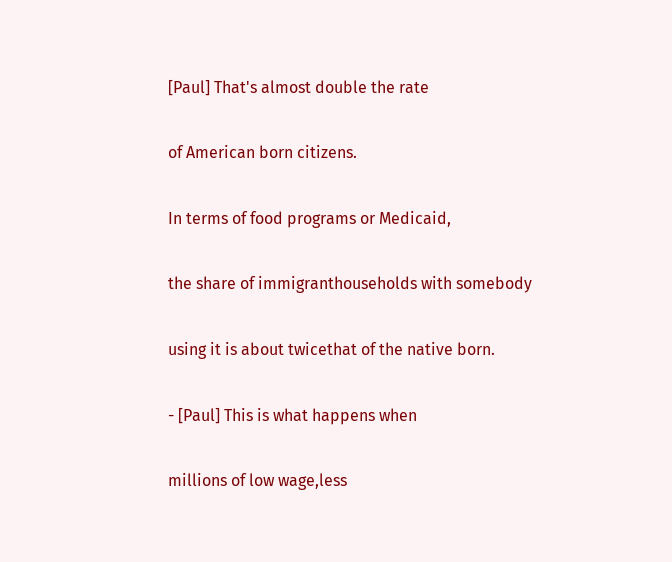[Paul] That's almost double the rate

of American born citizens.

In terms of food programs or Medicaid,

the share of immigranthouseholds with somebody

using it is about twicethat of the native born.

- [Paul] This is what happens when

millions of low wage,less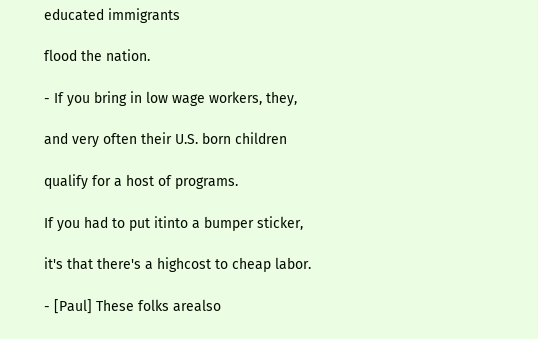educated immigrants

flood the nation.

- If you bring in low wage workers, they,

and very often their U.S. born children

qualify for a host of programs.

If you had to put itinto a bumper sticker,

it's that there's a highcost to cheap labor.

- [Paul] These folks arealso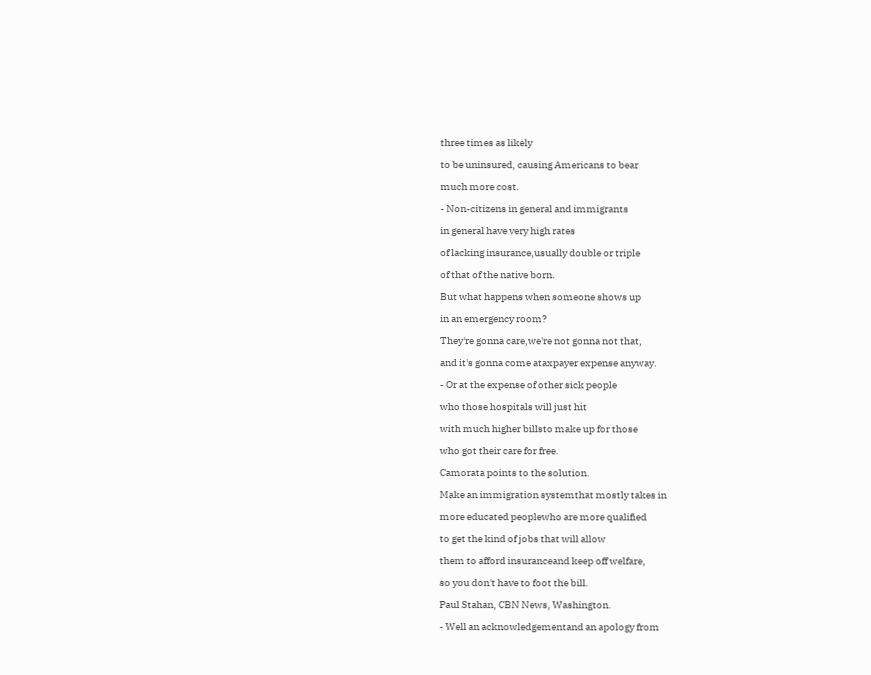three times as likely

to be uninsured, causing Americans to bear

much more cost.

- Non-citizens in general and immigrants

in general have very high rates

of lacking insurance,usually double or triple

of that of the native born.

But what happens when someone shows up

in an emergency room?

They're gonna care,we're not gonna not that,

and it's gonna come ataxpayer expense anyway.

- Or at the expense of other sick people

who those hospitals will just hit

with much higher billsto make up for those

who got their care for free.

Camorata points to the solution.

Make an immigration systemthat mostly takes in

more educated peoplewho are more qualified

to get the kind of jobs that will allow

them to afford insuranceand keep off welfare,

so you don't have to foot the bill.

Paul Stahan, CBN News, Washington.

- Well an acknowledgementand an apology from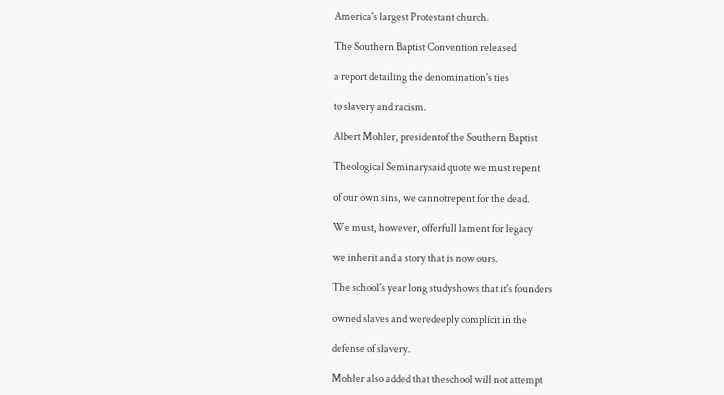America's largest Protestant church.

The Southern Baptist Convention released

a report detailing the denomination's ties

to slavery and racism.

Albert Mohler, presidentof the Southern Baptist

Theological Seminarysaid quote we must repent

of our own sins, we cannotrepent for the dead.

We must, however, offerfull lament for legacy

we inherit and a story that is now ours.

The school's year long studyshows that it's founders

owned slaves and weredeeply complicit in the

defense of slavery.

Mohler also added that theschool will not attempt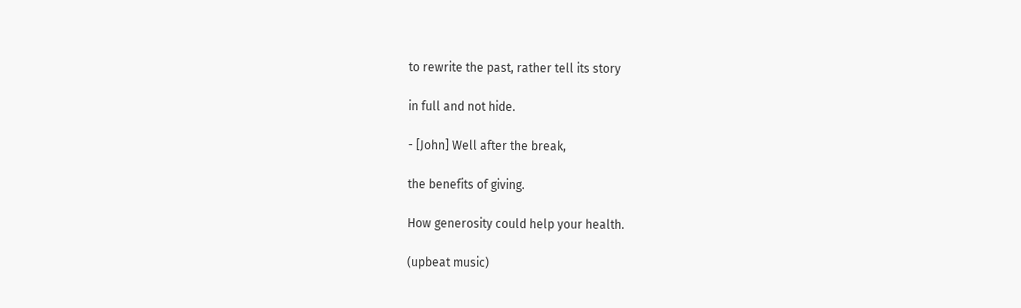to rewrite the past, rather tell its story

in full and not hide.

- [John] Well after the break,

the benefits of giving.

How generosity could help your health.

(upbeat music)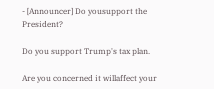- [Announcer] Do yousupport the President?

Do you support Trump's tax plan.

Are you concerned it willaffect your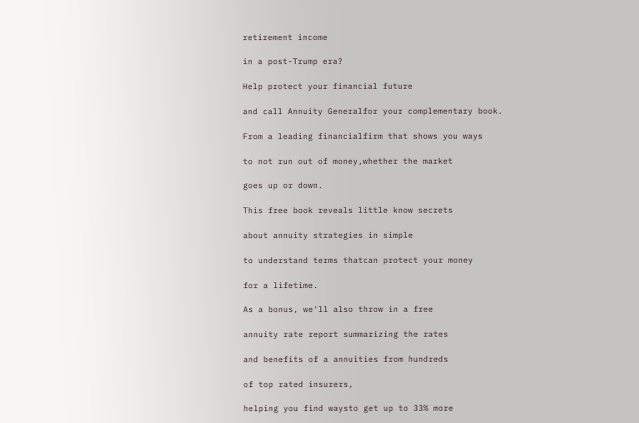retirement income

in a post-Trump era?

Help protect your financial future

and call Annuity Generalfor your complementary book.

From a leading financialfirm that shows you ways

to not run out of money,whether the market

goes up or down.

This free book reveals little know secrets

about annuity strategies in simple

to understand terms thatcan protect your money

for a lifetime.

As a bonus, we'll also throw in a free

annuity rate report summarizing the rates

and benefits of a annuities from hundreds

of top rated insurers,

helping you find waysto get up to 33% more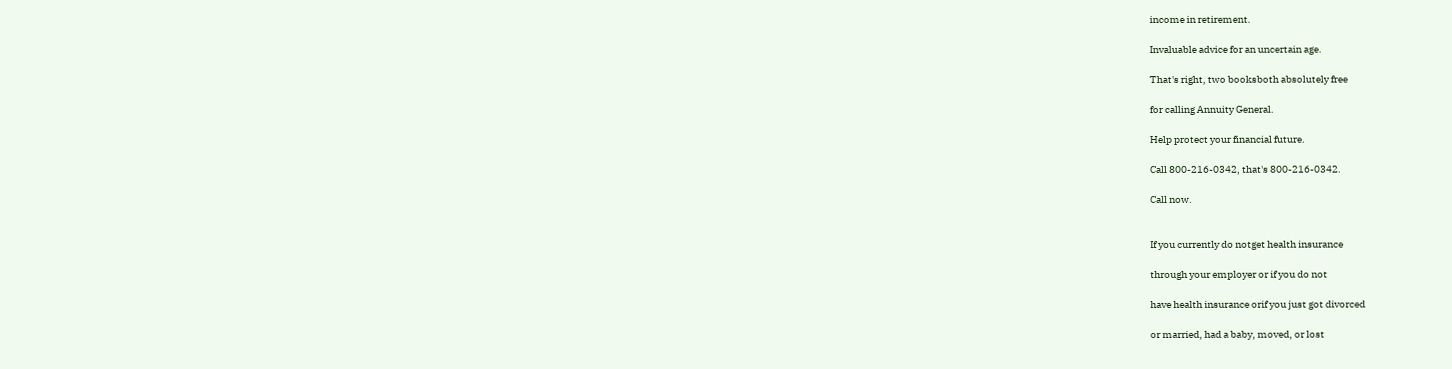income in retirement.

Invaluable advice for an uncertain age.

That's right, two booksboth absolutely free

for calling Annuity General.

Help protect your financial future.

Call 800-216-0342, that's 800-216-0342.

Call now.


If you currently do notget health insurance

through your employer or if you do not

have health insurance orif you just got divorced

or married, had a baby, moved, or lost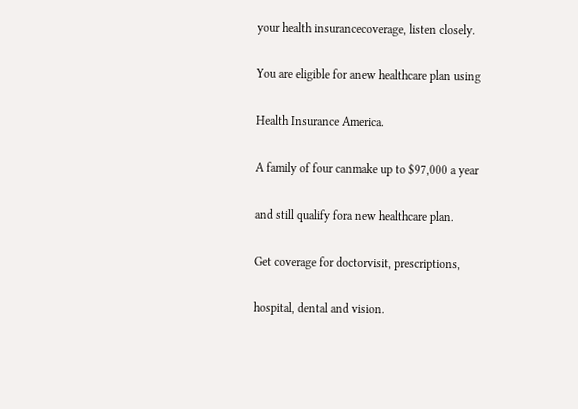your health insurancecoverage, listen closely.

You are eligible for anew healthcare plan using

Health Insurance America.

A family of four canmake up to $97,000 a year

and still qualify fora new healthcare plan.

Get coverage for doctorvisit, prescriptions,

hospital, dental and vision.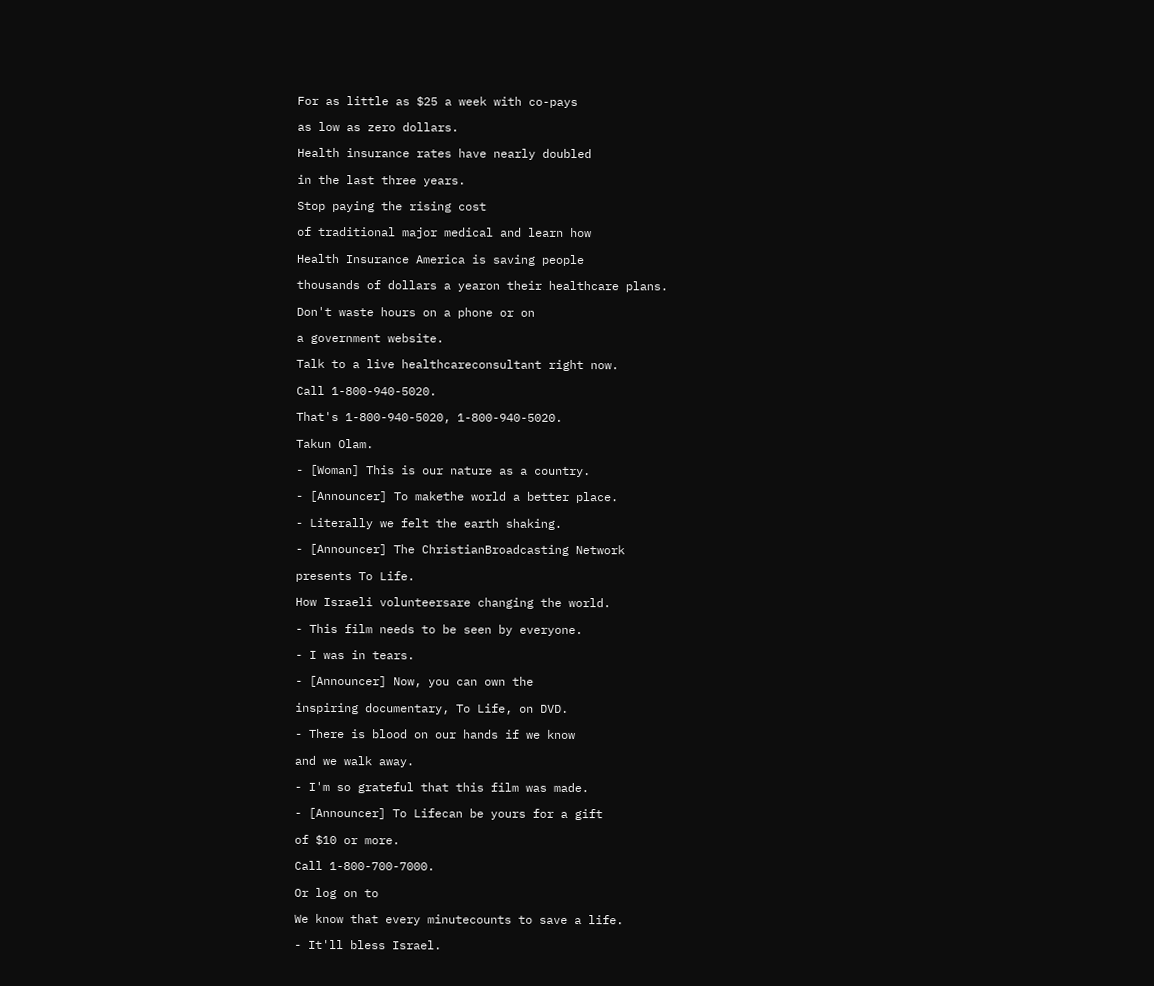For as little as $25 a week with co-pays

as low as zero dollars.

Health insurance rates have nearly doubled

in the last three years.

Stop paying the rising cost

of traditional major medical and learn how

Health Insurance America is saving people

thousands of dollars a yearon their healthcare plans.

Don't waste hours on a phone or on

a government website.

Talk to a live healthcareconsultant right now.

Call 1-800-940-5020.

That's 1-800-940-5020, 1-800-940-5020.

Takun Olam.

- [Woman] This is our nature as a country.

- [Announcer] To makethe world a better place.

- Literally we felt the earth shaking.

- [Announcer] The ChristianBroadcasting Network

presents To Life.

How Israeli volunteersare changing the world.

- This film needs to be seen by everyone.

- I was in tears.

- [Announcer] Now, you can own the

inspiring documentary, To Life, on DVD.

- There is blood on our hands if we know

and we walk away.

- I'm so grateful that this film was made.

- [Announcer] To Lifecan be yours for a gift

of $10 or more.

Call 1-800-700-7000.

Or log on to

We know that every minutecounts to save a life.

- It'll bless Israel.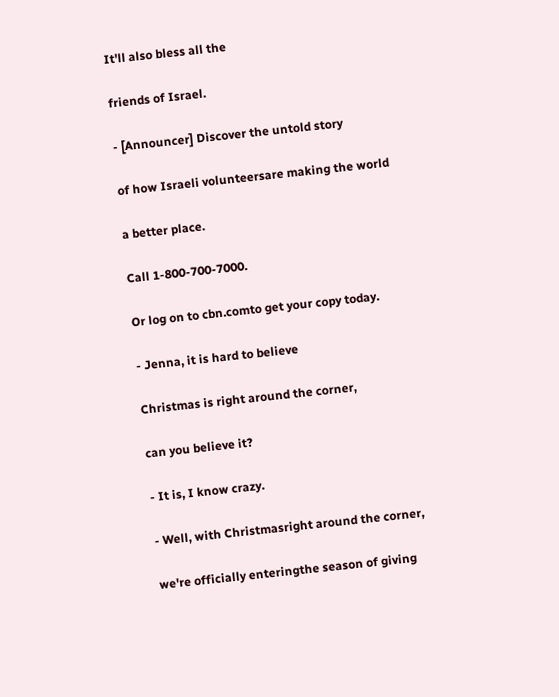It'll also bless all the

friends of Israel.

- [Announcer] Discover the untold story

of how Israeli volunteersare making the world

a better place.

Call 1-800-700-7000.

Or log on to cbn.comto get your copy today.

- Jenna, it is hard to believe

Christmas is right around the corner,

can you believe it?

- It is, I know crazy.

- Well, with Christmasright around the corner,

we're officially enteringthe season of giving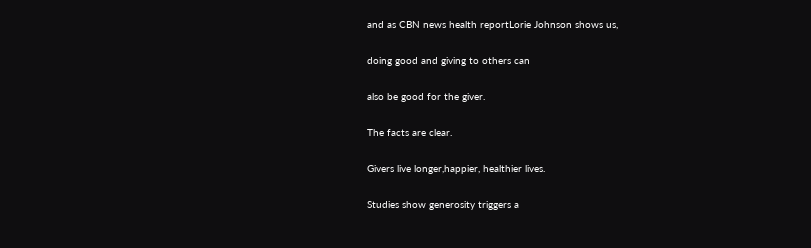and as CBN news health reportLorie Johnson shows us,

doing good and giving to others can

also be good for the giver.

The facts are clear.

Givers live longer,happier, healthier lives.

Studies show generosity triggers a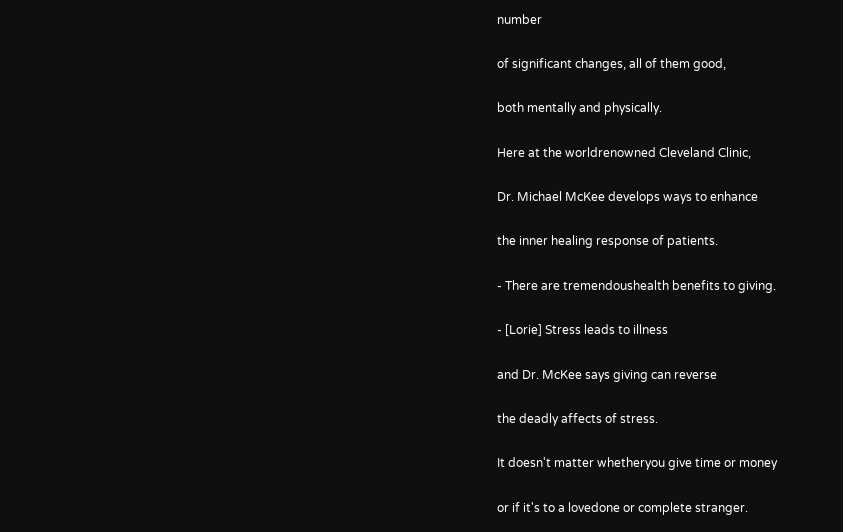number

of significant changes, all of them good,

both mentally and physically.

Here at the worldrenowned Cleveland Clinic,

Dr. Michael McKee develops ways to enhance

the inner healing response of patients.

- There are tremendoushealth benefits to giving.

- [Lorie] Stress leads to illness

and Dr. McKee says giving can reverse

the deadly affects of stress.

It doesn't matter whetheryou give time or money

or if it's to a lovedone or complete stranger.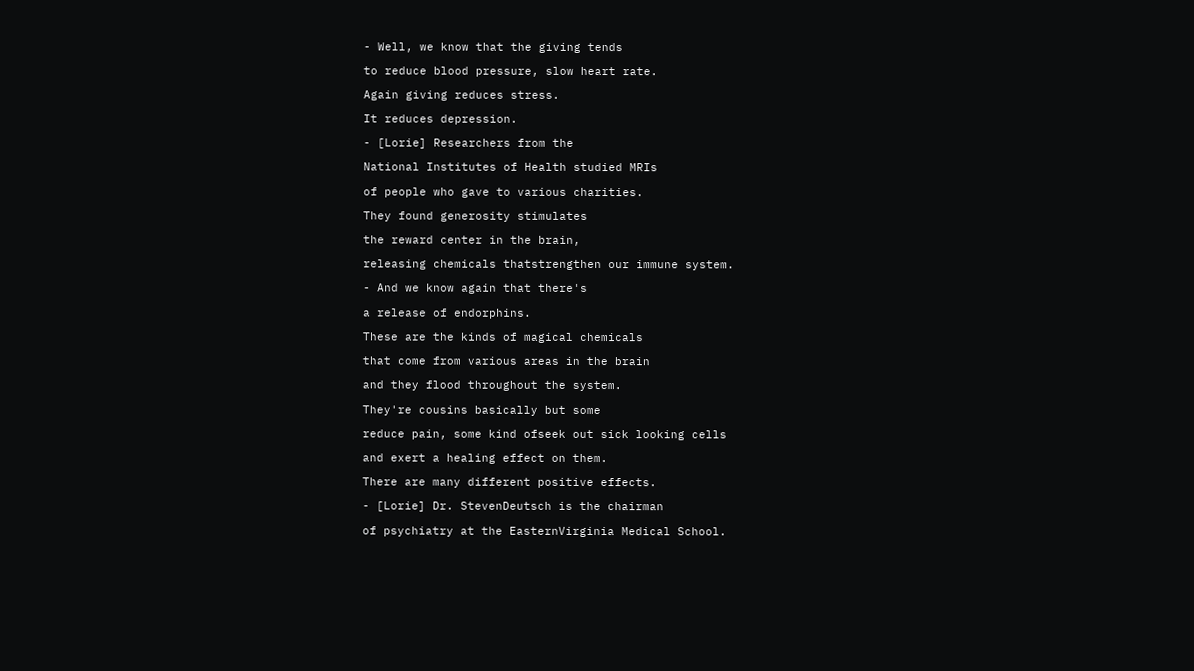- Well, we know that the giving tends

to reduce blood pressure, slow heart rate.

Again giving reduces stress.

It reduces depression.

- [Lorie] Researchers from the

National Institutes of Health studied MRIs

of people who gave to various charities.

They found generosity stimulates

the reward center in the brain,

releasing chemicals thatstrengthen our immune system.

- And we know again that there's

a release of endorphins.

These are the kinds of magical chemicals

that come from various areas in the brain

and they flood throughout the system.

They're cousins basically but some

reduce pain, some kind ofseek out sick looking cells

and exert a healing effect on them.

There are many different positive effects.

- [Lorie] Dr. StevenDeutsch is the chairman

of psychiatry at the EasternVirginia Medical School.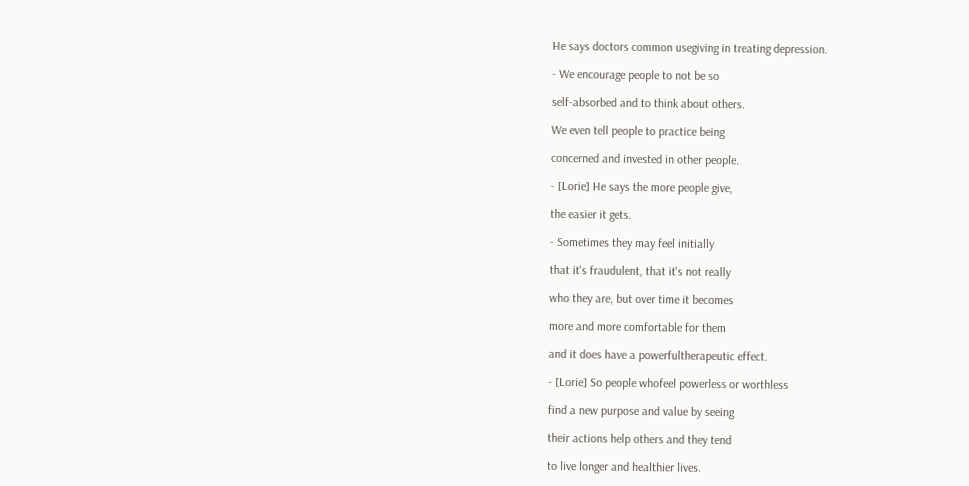He says doctors common usegiving in treating depression.

- We encourage people to not be so

self-absorbed and to think about others.

We even tell people to practice being

concerned and invested in other people.

- [Lorie] He says the more people give,

the easier it gets.

- Sometimes they may feel initially

that it's fraudulent, that it's not really

who they are, but over time it becomes

more and more comfortable for them

and it does have a powerfultherapeutic effect.

- [Lorie] So people whofeel powerless or worthless

find a new purpose and value by seeing

their actions help others and they tend

to live longer and healthier lives.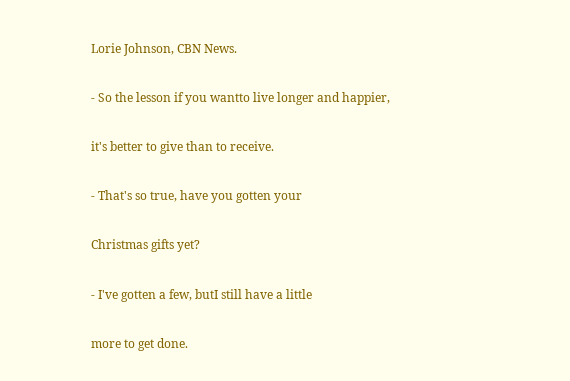Lorie Johnson, CBN News.

- So the lesson if you wantto live longer and happier,

it's better to give than to receive.

- That's so true, have you gotten your

Christmas gifts yet?

- I've gotten a few, butI still have a little

more to get done.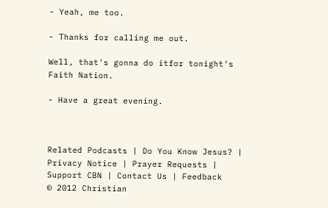- Yeah, me too.

- Thanks for calling me out.

Well, that's gonna do itfor tonight's Faith Nation.

- Have a great evening.



Related Podcasts | Do You Know Jesus? | Privacy Notice | Prayer Requests | Support CBN | Contact Us | Feedback
© 2012 Christian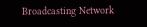Broadcasting Network